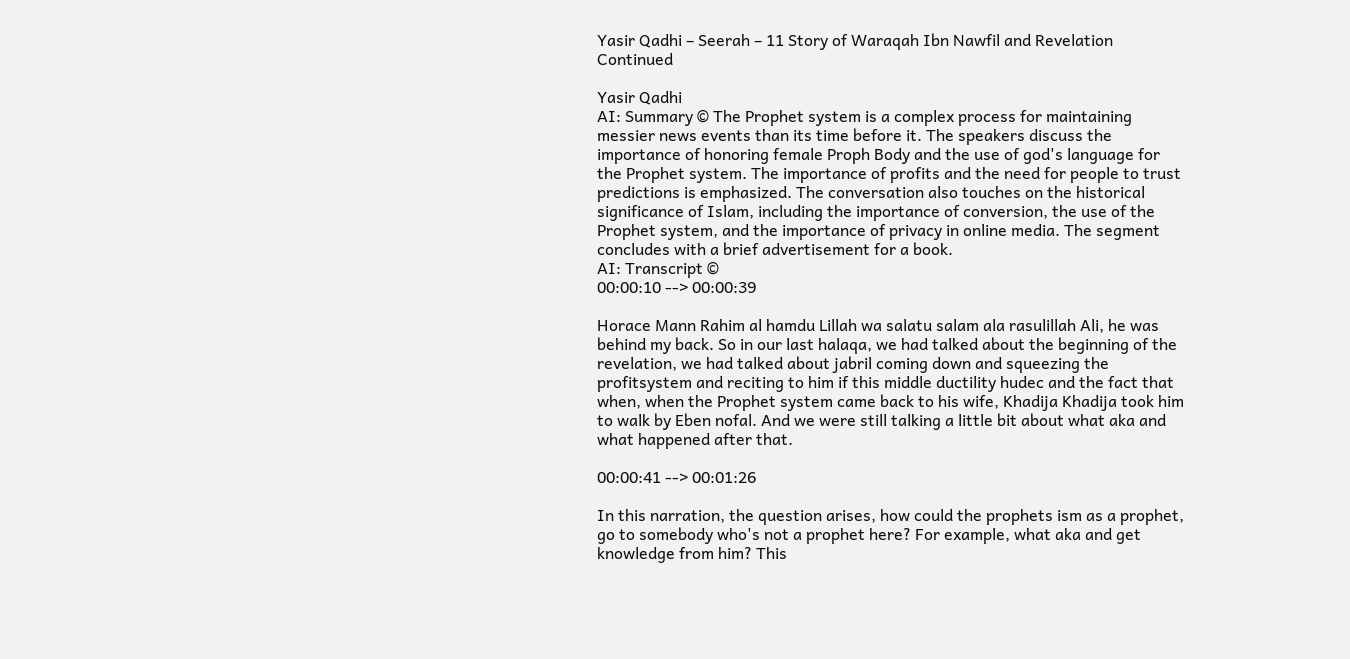Yasir Qadhi – Seerah – 11 Story of Waraqah Ibn Nawfil and Revelation Continued

Yasir Qadhi
AI: Summary © The Prophet system is a complex process for maintaining messier news events than its time before it. The speakers discuss the importance of honoring female Proph Body and the use of god's language for the Prophet system. The importance of profits and the need for people to trust predictions is emphasized. The conversation also touches on the historical significance of Islam, including the importance of conversion, the use of the Prophet system, and the importance of privacy in online media. The segment concludes with a brief advertisement for a book.
AI: Transcript ©
00:00:10 --> 00:00:39

Horace Mann Rahim al hamdu Lillah wa salatu salam ala rasulillah Ali, he was behind my back. So in our last halaqa, we had talked about the beginning of the revelation, we had talked about jabril coming down and squeezing the profitsystem and reciting to him if this middle ductility hudec and the fact that when, when the Prophet system came back to his wife, Khadija Khadija took him to walk by Eben nofal. And we were still talking a little bit about what aka and what happened after that.

00:00:41 --> 00:01:26

In this narration, the question arises, how could the prophets ism as a prophet, go to somebody who's not a prophet here? For example, what aka and get knowledge from him? This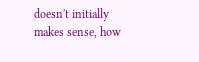doesn't initially makes sense, how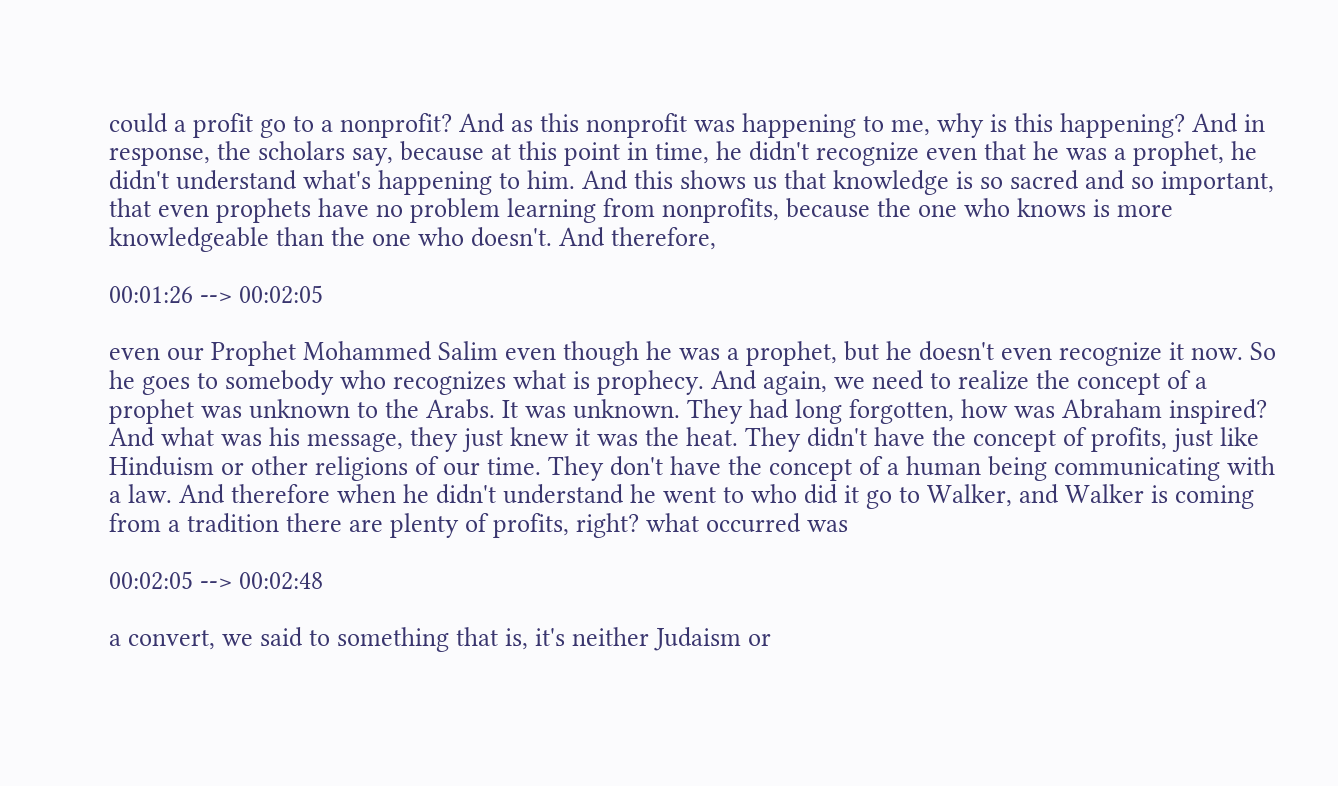could a profit go to a nonprofit? And as this nonprofit was happening to me, why is this happening? And in response, the scholars say, because at this point in time, he didn't recognize even that he was a prophet, he didn't understand what's happening to him. And this shows us that knowledge is so sacred and so important, that even prophets have no problem learning from nonprofits, because the one who knows is more knowledgeable than the one who doesn't. And therefore,

00:01:26 --> 00:02:05

even our Prophet Mohammed Salim even though he was a prophet, but he doesn't even recognize it now. So he goes to somebody who recognizes what is prophecy. And again, we need to realize the concept of a prophet was unknown to the Arabs. It was unknown. They had long forgotten, how was Abraham inspired? And what was his message, they just knew it was the heat. They didn't have the concept of profits, just like Hinduism or other religions of our time. They don't have the concept of a human being communicating with a law. And therefore when he didn't understand he went to who did it go to Walker, and Walker is coming from a tradition there are plenty of profits, right? what occurred was

00:02:05 --> 00:02:48

a convert, we said to something that is, it's neither Judaism or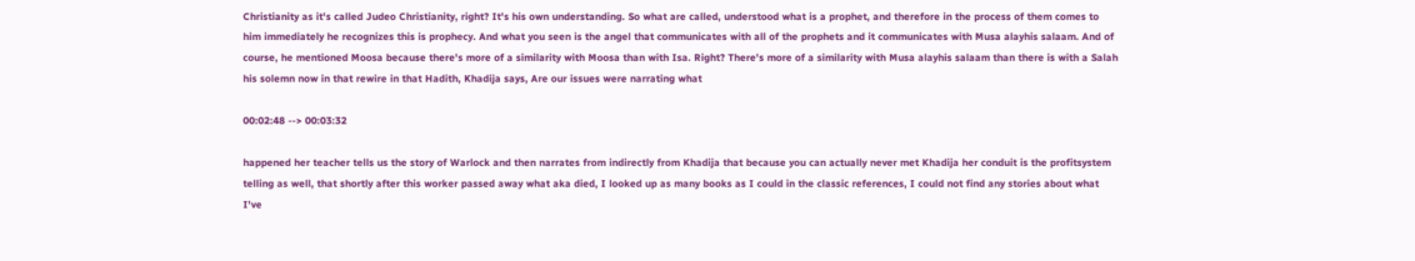Christianity as it's called Judeo Christianity, right? It's his own understanding. So what are called, understood what is a prophet, and therefore in the process of them comes to him immediately he recognizes this is prophecy. And what you seen is the angel that communicates with all of the prophets and it communicates with Musa alayhis salaam. And of course, he mentioned Moosa because there's more of a similarity with Moosa than with Isa. Right? There's more of a similarity with Musa alayhis salaam than there is with a Salah his solemn now in that rewire in that Hadith, Khadija says, Are our issues were narrating what

00:02:48 --> 00:03:32

happened her teacher tells us the story of Warlock and then narrates from indirectly from Khadija that because you can actually never met Khadija her conduit is the profitsystem telling as well, that shortly after this worker passed away what aka died, I looked up as many books as I could in the classic references, I could not find any stories about what I've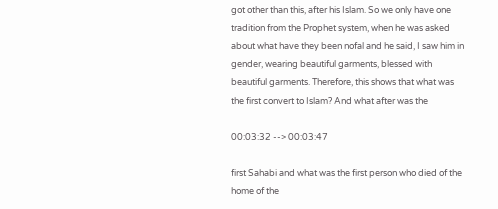got other than this, after his Islam. So we only have one tradition from the Prophet system, when he was asked about what have they been nofal and he said, I saw him in gender, wearing beautiful garments, blessed with beautiful garments. Therefore, this shows that what was the first convert to Islam? And what after was the

00:03:32 --> 00:03:47

first Sahabi and what was the first person who died of the home of the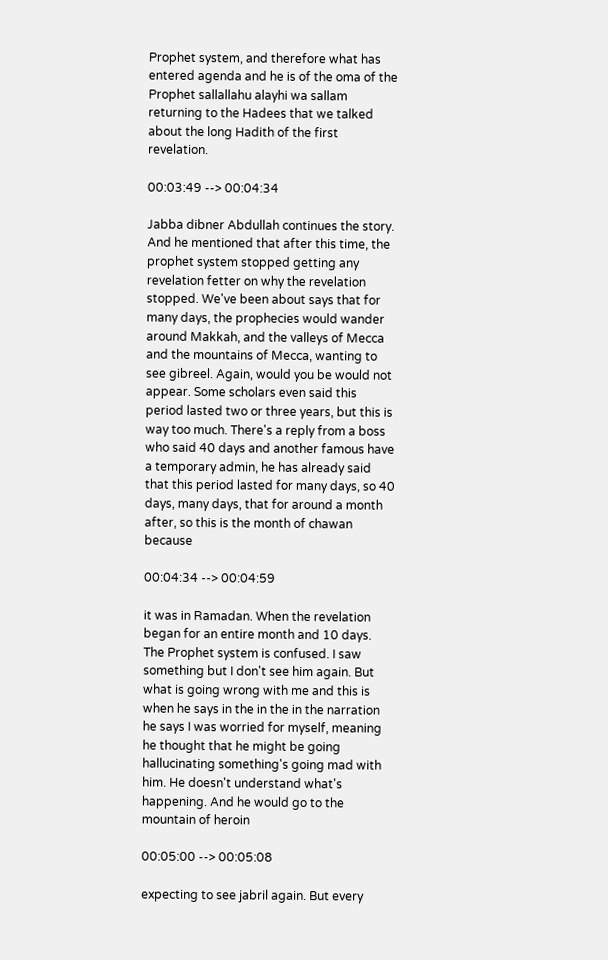Prophet system, and therefore what has entered agenda and he is of the oma of the Prophet sallallahu alayhi wa sallam returning to the Hadees that we talked about the long Hadith of the first revelation.

00:03:49 --> 00:04:34

Jabba dibner Abdullah continues the story. And he mentioned that after this time, the prophet system stopped getting any revelation fetter on why the revelation stopped. We've been about says that for many days, the prophecies would wander around Makkah, and the valleys of Mecca and the mountains of Mecca, wanting to see gibreel. Again, would you be would not appear. Some scholars even said this period lasted two or three years, but this is way too much. There's a reply from a boss who said 40 days and another famous have a temporary admin, he has already said that this period lasted for many days, so 40 days, many days, that for around a month after, so this is the month of chawan because

00:04:34 --> 00:04:59

it was in Ramadan. When the revelation began for an entire month and 10 days. The Prophet system is confused. I saw something but I don't see him again. But what is going wrong with me and this is when he says in the in the in the narration he says I was worried for myself, meaning he thought that he might be going hallucinating something's going mad with him. He doesn't understand what's happening. And he would go to the mountain of heroin

00:05:00 --> 00:05:08

expecting to see jabril again. But every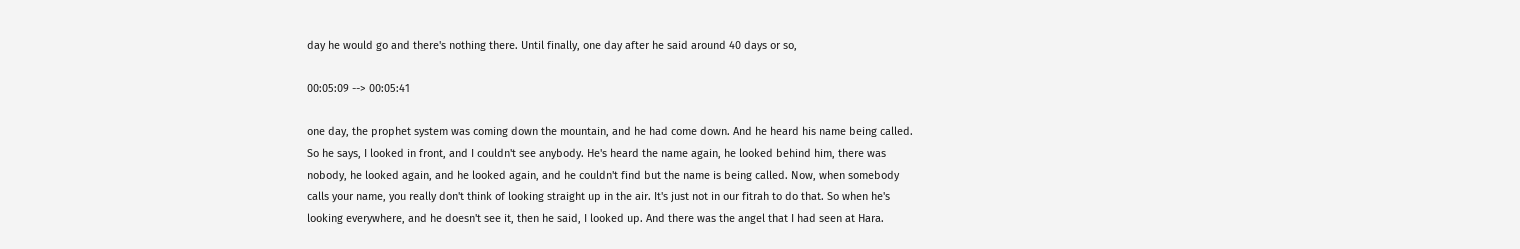day he would go and there's nothing there. Until finally, one day after he said around 40 days or so,

00:05:09 --> 00:05:41

one day, the prophet system was coming down the mountain, and he had come down. And he heard his name being called. So he says, I looked in front, and I couldn't see anybody. He's heard the name again, he looked behind him, there was nobody, he looked again, and he looked again, and he couldn't find but the name is being called. Now, when somebody calls your name, you really don't think of looking straight up in the air. It's just not in our fitrah to do that. So when he's looking everywhere, and he doesn't see it, then he said, I looked up. And there was the angel that I had seen at Hara.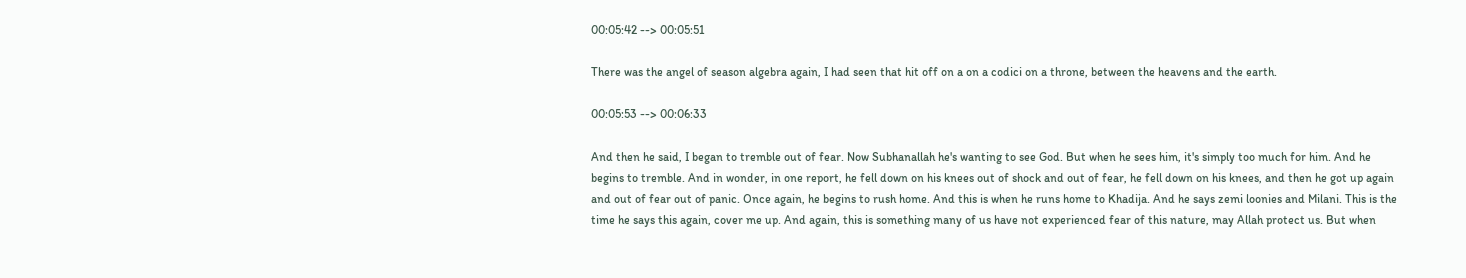00:05:42 --> 00:05:51

There was the angel of season algebra again, I had seen that hit off on a on a codici on a throne, between the heavens and the earth.

00:05:53 --> 00:06:33

And then he said, I began to tremble out of fear. Now Subhanallah he's wanting to see God. But when he sees him, it's simply too much for him. And he begins to tremble. And in wonder, in one report, he fell down on his knees out of shock and out of fear, he fell down on his knees, and then he got up again and out of fear out of panic. Once again, he begins to rush home. And this is when he runs home to Khadija. And he says zemi loonies and Milani. This is the time he says this again, cover me up. And again, this is something many of us have not experienced fear of this nature, may Allah protect us. But when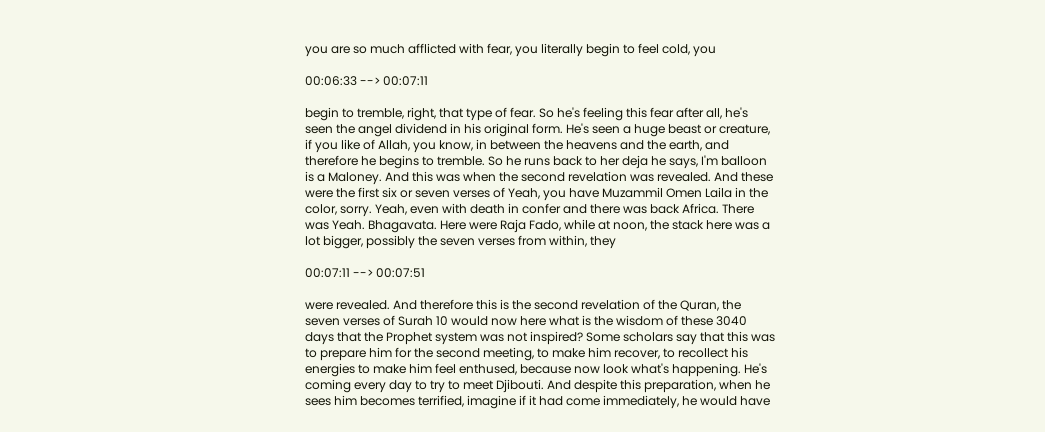you are so much afflicted with fear, you literally begin to feel cold, you

00:06:33 --> 00:07:11

begin to tremble, right, that type of fear. So he's feeling this fear after all, he's seen the angel dividend in his original form. He's seen a huge beast or creature, if you like of Allah, you know, in between the heavens and the earth, and therefore he begins to tremble. So he runs back to her deja he says, I'm balloon is a Maloney. And this was when the second revelation was revealed. And these were the first six or seven verses of Yeah, you have Muzammil Omen Laila in the color, sorry. Yeah, even with death in confer and there was back Africa. There was Yeah. Bhagavata. Here were Raja Fado, while at noon, the stack here was a lot bigger, possibly the seven verses from within, they

00:07:11 --> 00:07:51

were revealed. And therefore this is the second revelation of the Quran, the seven verses of Surah 10 would now here what is the wisdom of these 3040 days that the Prophet system was not inspired? Some scholars say that this was to prepare him for the second meeting, to make him recover, to recollect his energies to make him feel enthused, because now look what's happening. He's coming every day to try to meet Djibouti. And despite this preparation, when he sees him becomes terrified, imagine if it had come immediately, he would have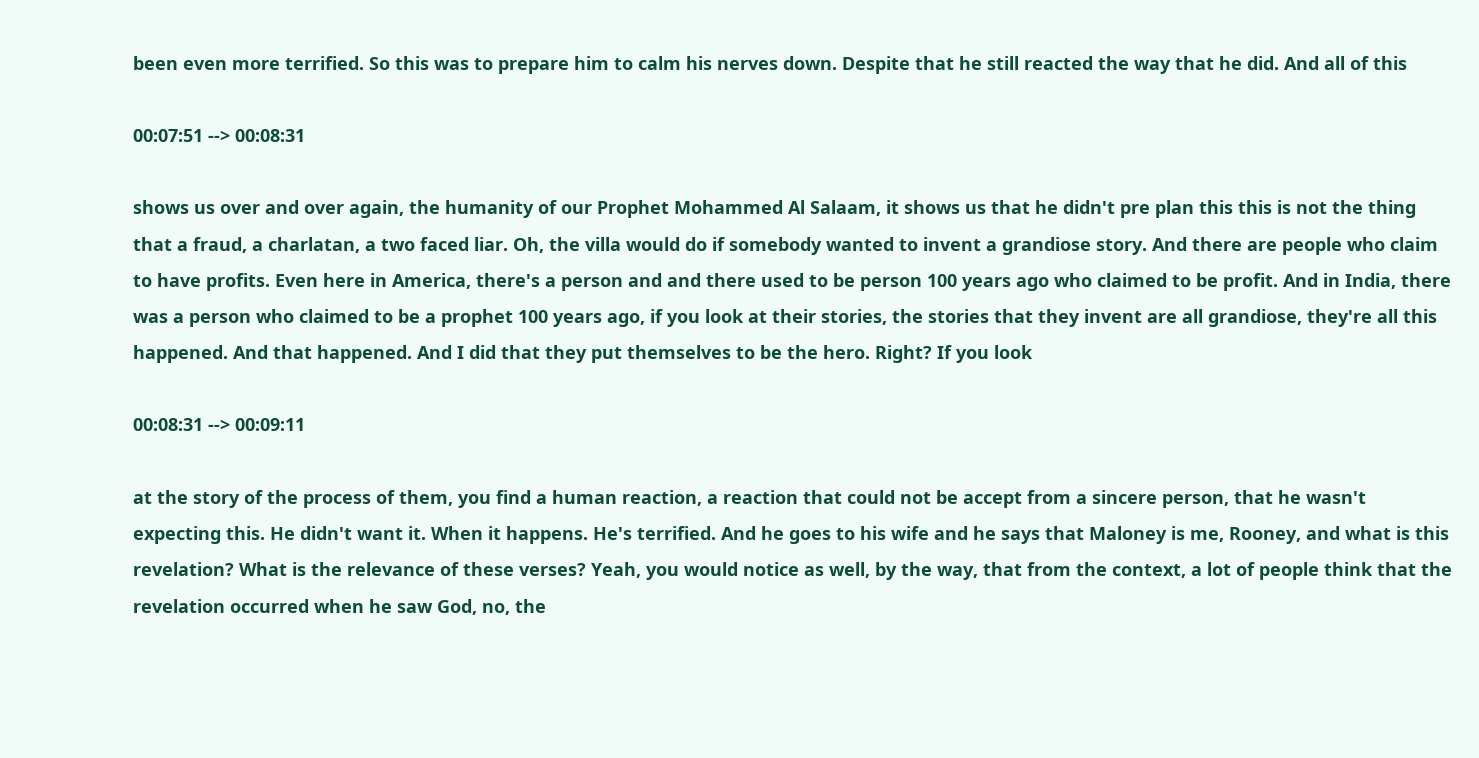been even more terrified. So this was to prepare him to calm his nerves down. Despite that he still reacted the way that he did. And all of this

00:07:51 --> 00:08:31

shows us over and over again, the humanity of our Prophet Mohammed Al Salaam, it shows us that he didn't pre plan this this is not the thing that a fraud, a charlatan, a two faced liar. Oh, the villa would do if somebody wanted to invent a grandiose story. And there are people who claim to have profits. Even here in America, there's a person and and there used to be person 100 years ago who claimed to be profit. And in India, there was a person who claimed to be a prophet 100 years ago, if you look at their stories, the stories that they invent are all grandiose, they're all this happened. And that happened. And I did that they put themselves to be the hero. Right? If you look

00:08:31 --> 00:09:11

at the story of the process of them, you find a human reaction, a reaction that could not be accept from a sincere person, that he wasn't expecting this. He didn't want it. When it happens. He's terrified. And he goes to his wife and he says that Maloney is me, Rooney, and what is this revelation? What is the relevance of these verses? Yeah, you would notice as well, by the way, that from the context, a lot of people think that the revelation occurred when he saw God, no, the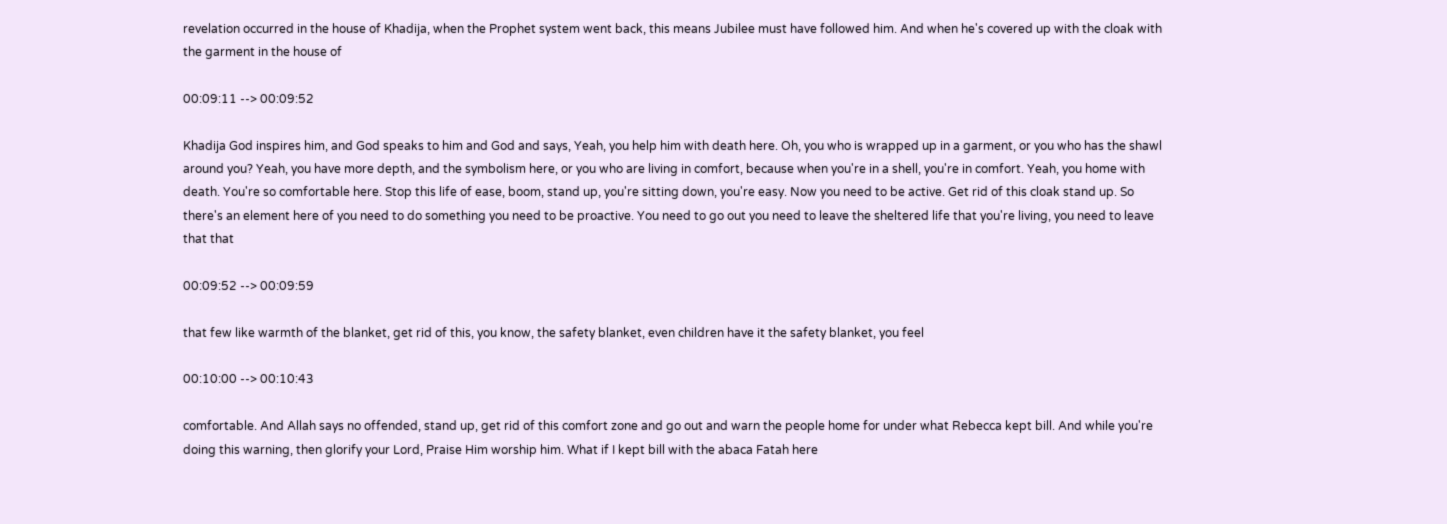revelation occurred in the house of Khadija, when the Prophet system went back, this means Jubilee must have followed him. And when he's covered up with the cloak with the garment in the house of

00:09:11 --> 00:09:52

Khadija God inspires him, and God speaks to him and God and says, Yeah, you help him with death here. Oh, you who is wrapped up in a garment, or you who has the shawl around you? Yeah, you have more depth, and the symbolism here, or you who are living in comfort, because when you're in a shell, you're in comfort. Yeah, you home with death. You're so comfortable here. Stop this life of ease, boom, stand up, you're sitting down, you're easy. Now you need to be active. Get rid of this cloak stand up. So there's an element here of you need to do something you need to be proactive. You need to go out you need to leave the sheltered life that you're living, you need to leave that that

00:09:52 --> 00:09:59

that few like warmth of the blanket, get rid of this, you know, the safety blanket, even children have it the safety blanket, you feel

00:10:00 --> 00:10:43

comfortable. And Allah says no offended, stand up, get rid of this comfort zone and go out and warn the people home for under what Rebecca kept bill. And while you're doing this warning, then glorify your Lord, Praise Him worship him. What if I kept bill with the abaca Fatah here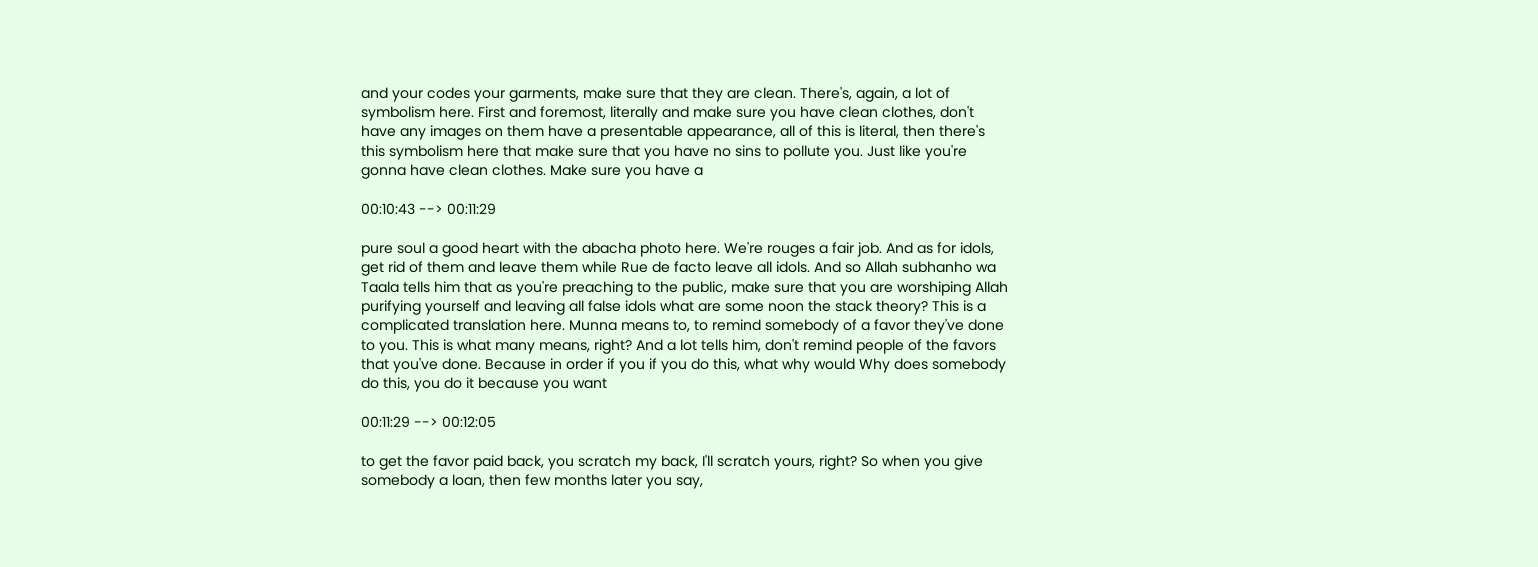and your codes your garments, make sure that they are clean. There's, again, a lot of symbolism here. First and foremost, literally and make sure you have clean clothes, don't have any images on them have a presentable appearance, all of this is literal, then there's this symbolism here that make sure that you have no sins to pollute you. Just like you're gonna have clean clothes. Make sure you have a

00:10:43 --> 00:11:29

pure soul a good heart with the abacha photo here. We're rouges a fair job. And as for idols, get rid of them and leave them while Rue de facto leave all idols. And so Allah subhanho wa Taala tells him that as you're preaching to the public, make sure that you are worshiping Allah purifying yourself and leaving all false idols what are some noon the stack theory? This is a complicated translation here. Munna means to, to remind somebody of a favor they've done to you. This is what many means, right? And a lot tells him, don't remind people of the favors that you've done. Because in order if you if you do this, what why would Why does somebody do this, you do it because you want

00:11:29 --> 00:12:05

to get the favor paid back, you scratch my back, I'll scratch yours, right? So when you give somebody a loan, then few months later you say,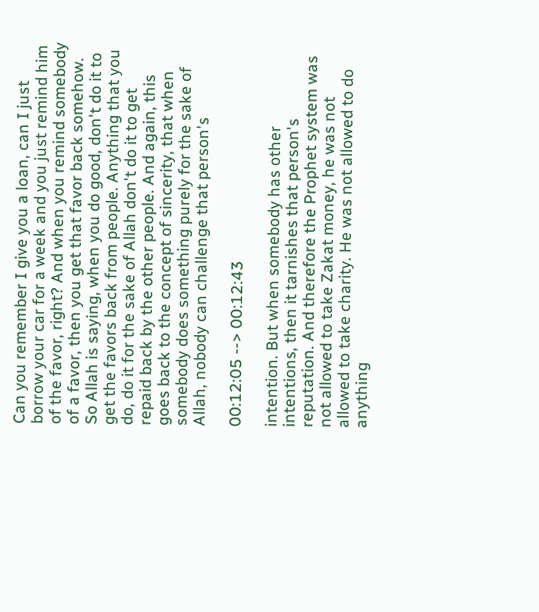Can you remember I give you a loan, can I just borrow your car for a week and you just remind him of the favor, right? And when you remind somebody of a favor, then you get that favor back somehow. So Allah is saying, when you do good, don't do it to get the favors back from people. Anything that you do, do it for the sake of Allah don't do it to get repaid back by the other people. And again, this goes back to the concept of sincerity, that when somebody does something purely for the sake of Allah, nobody can challenge that person's

00:12:05 --> 00:12:43

intention. But when somebody has other intentions, then it tarnishes that person's reputation. And therefore the Prophet system was not allowed to take Zakat money, he was not allowed to take charity. He was not allowed to do anything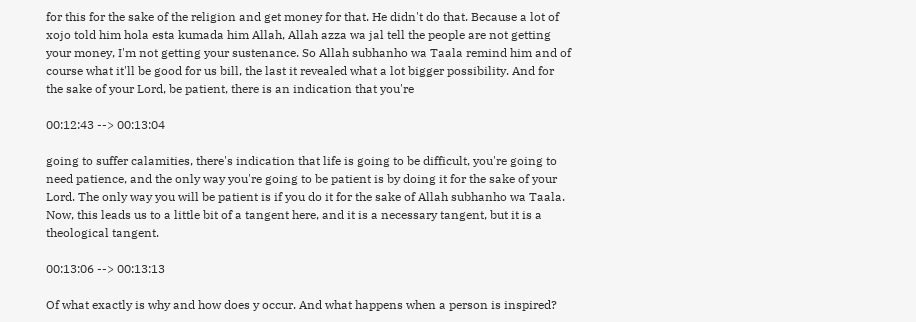for this for the sake of the religion and get money for that. He didn't do that. Because a lot of xojo told him hola esta kumada him Allah, Allah azza wa jal tell the people are not getting your money, I'm not getting your sustenance. So Allah subhanho wa Taala remind him and of course what it'll be good for us bill, the last it revealed what a lot bigger possibility. And for the sake of your Lord, be patient, there is an indication that you're

00:12:43 --> 00:13:04

going to suffer calamities, there's indication that life is going to be difficult, you're going to need patience, and the only way you're going to be patient is by doing it for the sake of your Lord. The only way you will be patient is if you do it for the sake of Allah subhanho wa Taala. Now, this leads us to a little bit of a tangent here, and it is a necessary tangent, but it is a theological tangent.

00:13:06 --> 00:13:13

Of what exactly is why and how does y occur. And what happens when a person is inspired?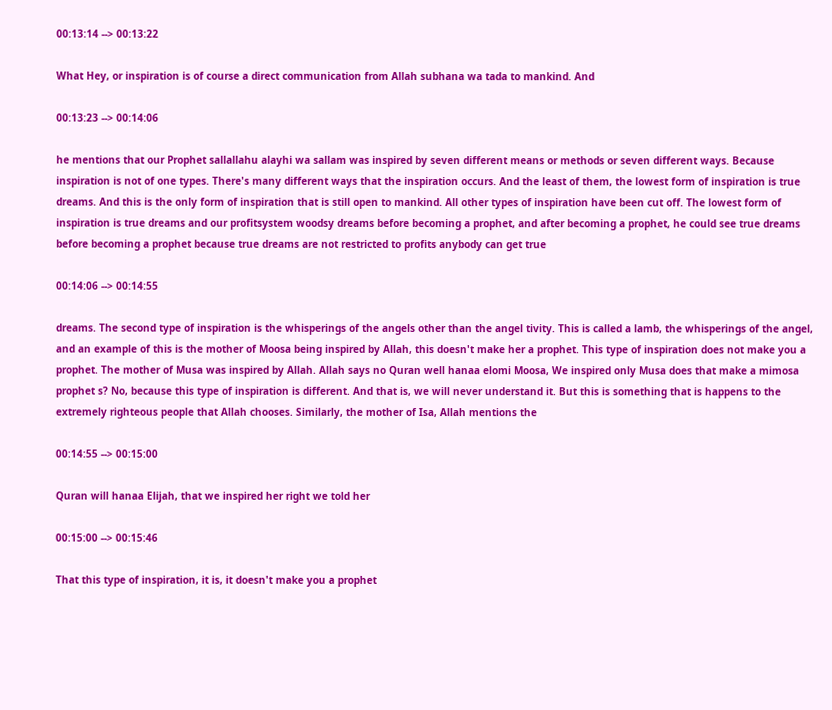00:13:14 --> 00:13:22

What Hey, or inspiration is of course a direct communication from Allah subhana wa tada to mankind. And

00:13:23 --> 00:14:06

he mentions that our Prophet sallallahu alayhi wa sallam was inspired by seven different means or methods or seven different ways. Because inspiration is not of one types. There's many different ways that the inspiration occurs. And the least of them, the lowest form of inspiration is true dreams. And this is the only form of inspiration that is still open to mankind. All other types of inspiration have been cut off. The lowest form of inspiration is true dreams and our profitsystem woodsy dreams before becoming a prophet, and after becoming a prophet, he could see true dreams before becoming a prophet because true dreams are not restricted to profits anybody can get true

00:14:06 --> 00:14:55

dreams. The second type of inspiration is the whisperings of the angels other than the angel tivity. This is called a lamb, the whisperings of the angel, and an example of this is the mother of Moosa being inspired by Allah, this doesn't make her a prophet. This type of inspiration does not make you a prophet. The mother of Musa was inspired by Allah. Allah says no Quran well hanaa elomi Moosa, We inspired only Musa does that make a mimosa prophet s? No, because this type of inspiration is different. And that is, we will never understand it. But this is something that is happens to the extremely righteous people that Allah chooses. Similarly, the mother of Isa, Allah mentions the

00:14:55 --> 00:15:00

Quran will hanaa Elijah, that we inspired her right we told her

00:15:00 --> 00:15:46

That this type of inspiration, it is, it doesn't make you a prophet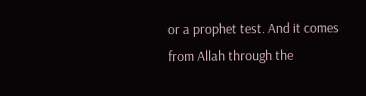or a prophet test. And it comes from Allah through the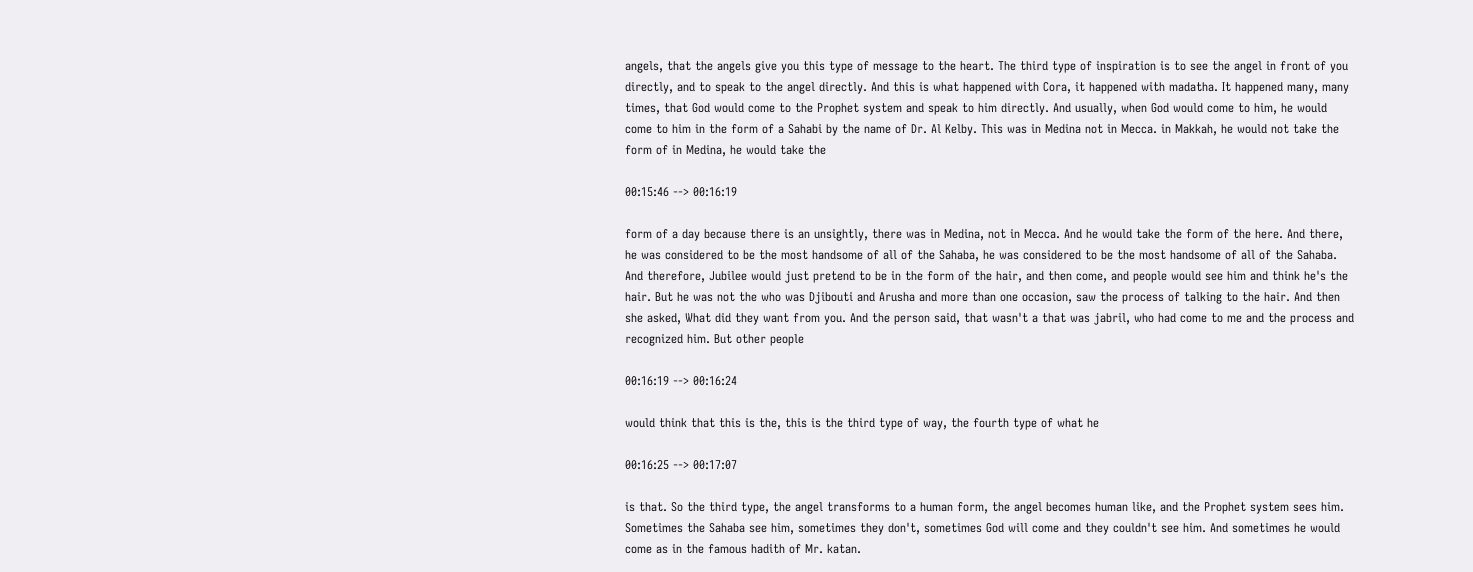angels, that the angels give you this type of message to the heart. The third type of inspiration is to see the angel in front of you directly, and to speak to the angel directly. And this is what happened with Cora, it happened with madatha. It happened many, many times, that God would come to the Prophet system and speak to him directly. And usually, when God would come to him, he would come to him in the form of a Sahabi by the name of Dr. Al Kelby. This was in Medina not in Mecca. in Makkah, he would not take the form of in Medina, he would take the

00:15:46 --> 00:16:19

form of a day because there is an unsightly, there was in Medina, not in Mecca. And he would take the form of the here. And there, he was considered to be the most handsome of all of the Sahaba, he was considered to be the most handsome of all of the Sahaba. And therefore, Jubilee would just pretend to be in the form of the hair, and then come, and people would see him and think he's the hair. But he was not the who was Djibouti and Arusha and more than one occasion, saw the process of talking to the hair. And then she asked, What did they want from you. And the person said, that wasn't a that was jabril, who had come to me and the process and recognized him. But other people

00:16:19 --> 00:16:24

would think that this is the, this is the third type of way, the fourth type of what he

00:16:25 --> 00:17:07

is that. So the third type, the angel transforms to a human form, the angel becomes human like, and the Prophet system sees him. Sometimes the Sahaba see him, sometimes they don't, sometimes God will come and they couldn't see him. And sometimes he would come as in the famous hadith of Mr. katan.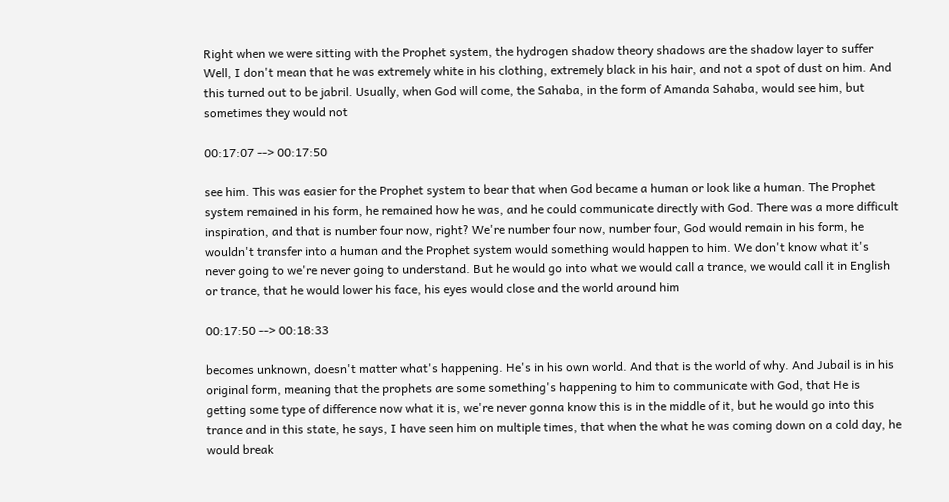Right when we were sitting with the Prophet system, the hydrogen shadow theory shadows are the shadow layer to suffer Well, I don't mean that he was extremely white in his clothing, extremely black in his hair, and not a spot of dust on him. And this turned out to be jabril. Usually, when God will come, the Sahaba, in the form of Amanda Sahaba, would see him, but sometimes they would not

00:17:07 --> 00:17:50

see him. This was easier for the Prophet system to bear that when God became a human or look like a human. The Prophet system remained in his form, he remained how he was, and he could communicate directly with God. There was a more difficult inspiration, and that is number four now, right? We're number four now, number four, God would remain in his form, he wouldn't transfer into a human and the Prophet system would something would happen to him. We don't know what it's never going to we're never going to understand. But he would go into what we would call a trance, we would call it in English or trance, that he would lower his face, his eyes would close and the world around him

00:17:50 --> 00:18:33

becomes unknown, doesn't matter what's happening. He's in his own world. And that is the world of why. And Jubail is in his original form, meaning that the prophets are some something's happening to him to communicate with God, that He is getting some type of difference now what it is, we're never gonna know this is in the middle of it, but he would go into this trance and in this state, he says, I have seen him on multiple times, that when the what he was coming down on a cold day, he would break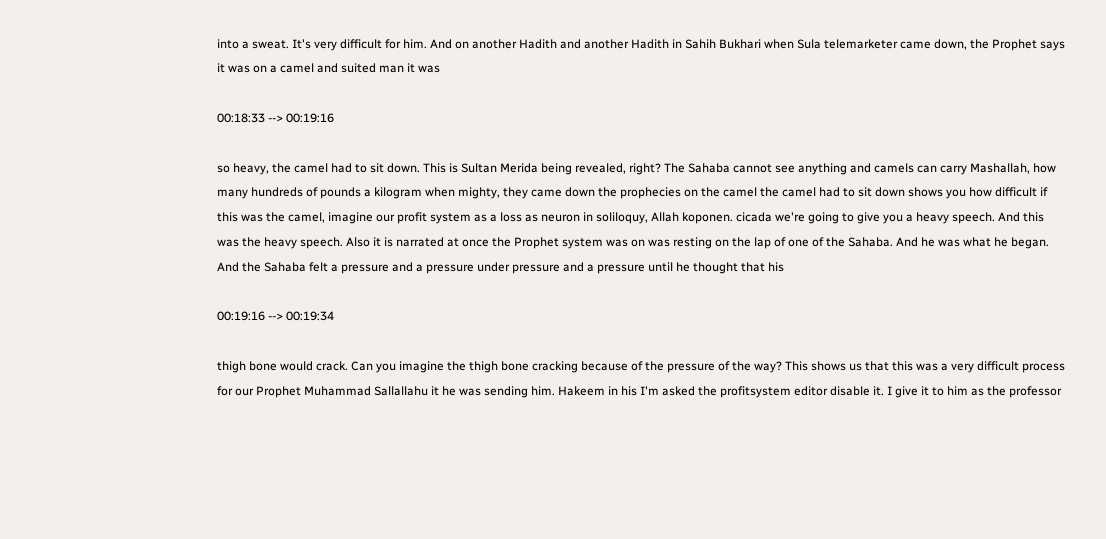into a sweat. It's very difficult for him. And on another Hadith and another Hadith in Sahih Bukhari when Sula telemarketer came down, the Prophet says it was on a camel and suited man it was

00:18:33 --> 00:19:16

so heavy, the camel had to sit down. This is Sultan Merida being revealed, right? The Sahaba cannot see anything and camels can carry Mashallah, how many hundreds of pounds a kilogram when mighty, they came down the prophecies on the camel the camel had to sit down shows you how difficult if this was the camel, imagine our profit system as a loss as neuron in soliloquy, Allah koponen. cicada we're going to give you a heavy speech. And this was the heavy speech. Also it is narrated at once the Prophet system was on was resting on the lap of one of the Sahaba. And he was what he began. And the Sahaba felt a pressure and a pressure under pressure and a pressure until he thought that his

00:19:16 --> 00:19:34

thigh bone would crack. Can you imagine the thigh bone cracking because of the pressure of the way? This shows us that this was a very difficult process for our Prophet Muhammad Sallallahu it he was sending him. Hakeem in his I'm asked the profitsystem editor disable it. I give it to him as the professor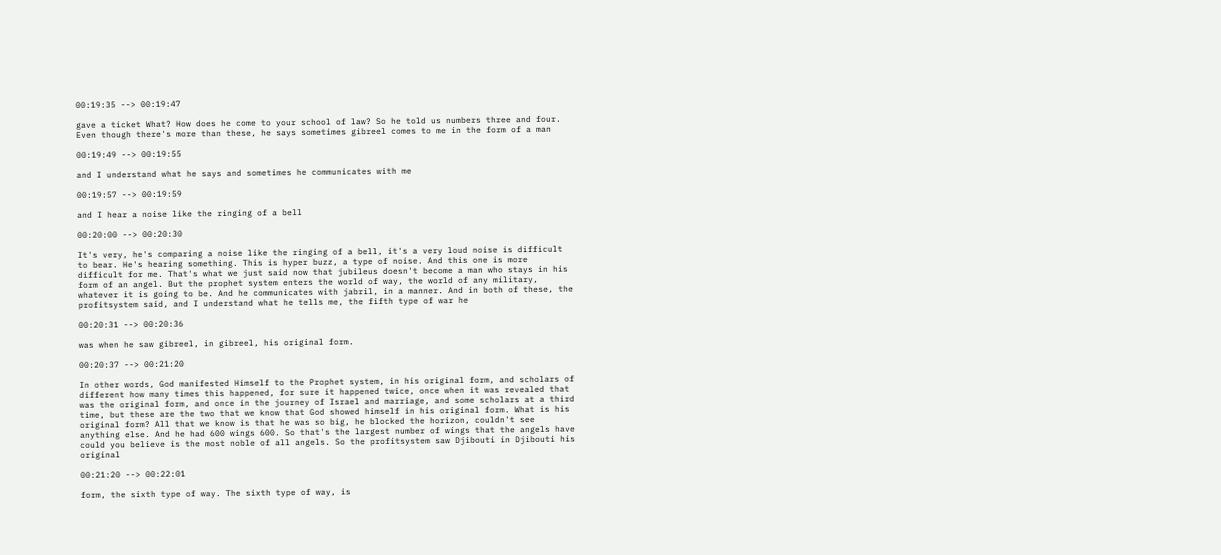00:19:35 --> 00:19:47

gave a ticket What? How does he come to your school of law? So he told us numbers three and four. Even though there's more than these, he says sometimes gibreel comes to me in the form of a man

00:19:49 --> 00:19:55

and I understand what he says and sometimes he communicates with me

00:19:57 --> 00:19:59

and I hear a noise like the ringing of a bell

00:20:00 --> 00:20:30

It's very, he's comparing a noise like the ringing of a bell, it's a very loud noise is difficult to bear. He's hearing something. This is hyper buzz, a type of noise. And this one is more difficult for me. That's what we just said now that jubileus doesn't become a man who stays in his form of an angel. But the prophet system enters the world of way, the world of any military, whatever it is going to be. And he communicates with jabril, in a manner. And in both of these, the profitsystem said, and I understand what he tells me, the fifth type of war he

00:20:31 --> 00:20:36

was when he saw gibreel, in gibreel, his original form.

00:20:37 --> 00:21:20

In other words, God manifested Himself to the Prophet system, in his original form, and scholars of different how many times this happened, for sure it happened twice, once when it was revealed that was the original form, and once in the journey of Israel and marriage, and some scholars at a third time, but these are the two that we know that God showed himself in his original form. What is his original form? All that we know is that he was so big, he blocked the horizon, couldn't see anything else. And he had 600 wings 600. So that's the largest number of wings that the angels have could you believe is the most noble of all angels. So the profitsystem saw Djibouti in Djibouti his original

00:21:20 --> 00:22:01

form, the sixth type of way. The sixth type of way, is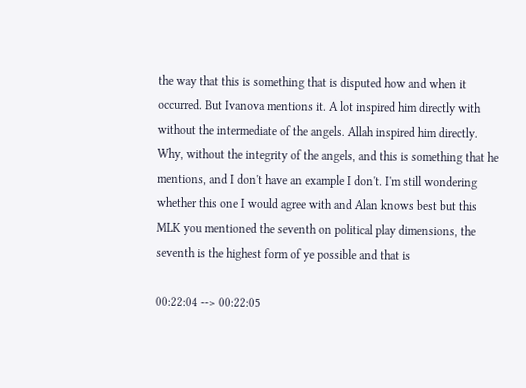the way that this is something that is disputed how and when it occurred. But Ivanova mentions it. A lot inspired him directly with without the intermediate of the angels. Allah inspired him directly. Why, without the integrity of the angels, and this is something that he mentions, and I don't have an example I don't. I'm still wondering whether this one I would agree with and Alan knows best but this MLK you mentioned the seventh on political play dimensions, the seventh is the highest form of ye possible and that is

00:22:04 --> 00:22:05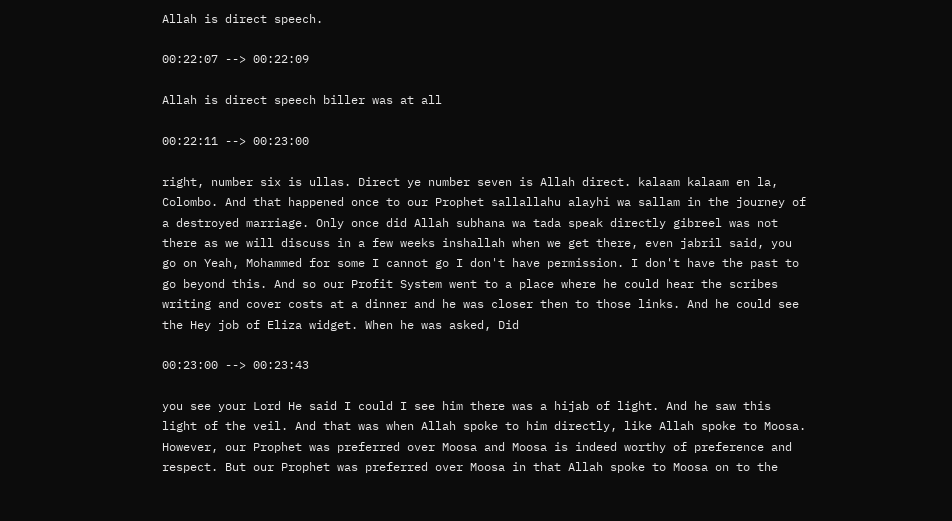Allah is direct speech.

00:22:07 --> 00:22:09

Allah is direct speech biller was at all

00:22:11 --> 00:23:00

right, number six is ullas. Direct ye number seven is Allah direct. kalaam kalaam en la, Colombo. And that happened once to our Prophet sallallahu alayhi wa sallam in the journey of a destroyed marriage. Only once did Allah subhana wa tada speak directly gibreel was not there as we will discuss in a few weeks inshallah when we get there, even jabril said, you go on Yeah, Mohammed for some I cannot go I don't have permission. I don't have the past to go beyond this. And so our Profit System went to a place where he could hear the scribes writing and cover costs at a dinner and he was closer then to those links. And he could see the Hey job of Eliza widget. When he was asked, Did

00:23:00 --> 00:23:43

you see your Lord He said I could I see him there was a hijab of light. And he saw this light of the veil. And that was when Allah spoke to him directly, like Allah spoke to Moosa. However, our Prophet was preferred over Moosa and Moosa is indeed worthy of preference and respect. But our Prophet was preferred over Moosa in that Allah spoke to Moosa on to the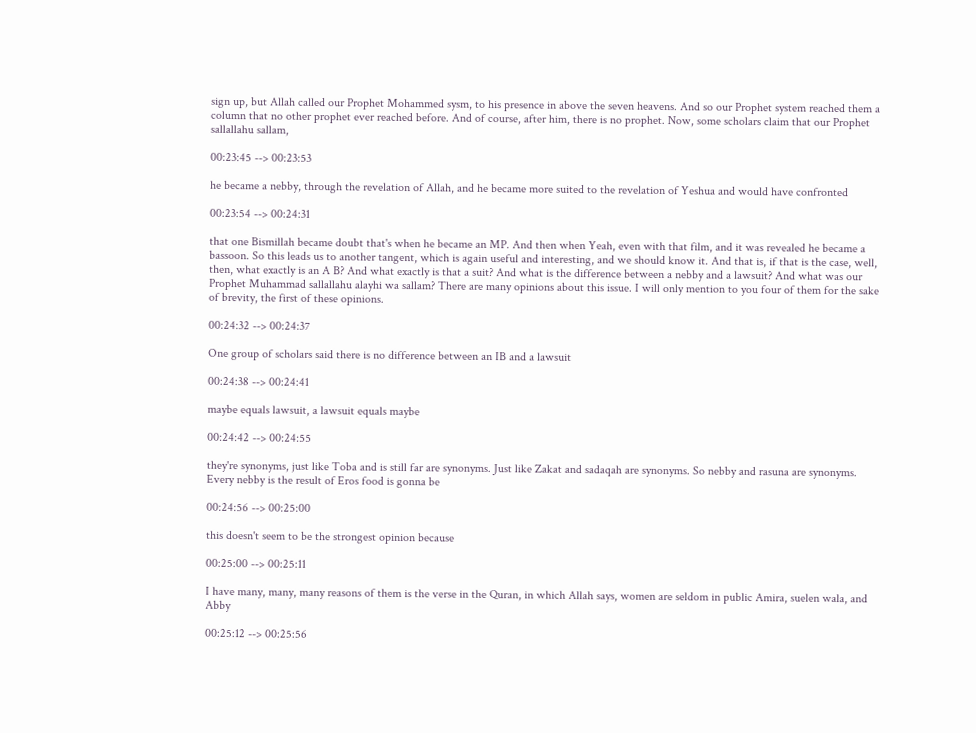sign up, but Allah called our Prophet Mohammed sysm, to his presence in above the seven heavens. And so our Prophet system reached them a column that no other prophet ever reached before. And of course, after him, there is no prophet. Now, some scholars claim that our Prophet sallallahu sallam,

00:23:45 --> 00:23:53

he became a nebby, through the revelation of Allah, and he became more suited to the revelation of Yeshua and would have confronted

00:23:54 --> 00:24:31

that one Bismillah became doubt that's when he became an MP. And then when Yeah, even with that film, and it was revealed he became a bassoon. So this leads us to another tangent, which is again useful and interesting, and we should know it. And that is, if that is the case, well, then, what exactly is an A B? And what exactly is that a suit? And what is the difference between a nebby and a lawsuit? And what was our Prophet Muhammad sallallahu alayhi wa sallam? There are many opinions about this issue. I will only mention to you four of them for the sake of brevity, the first of these opinions.

00:24:32 --> 00:24:37

One group of scholars said there is no difference between an IB and a lawsuit

00:24:38 --> 00:24:41

maybe equals lawsuit, a lawsuit equals maybe

00:24:42 --> 00:24:55

they're synonyms, just like Toba and is still far are synonyms. Just like Zakat and sadaqah are synonyms. So nebby and rasuna are synonyms. Every nebby is the result of Eros food is gonna be

00:24:56 --> 00:25:00

this doesn't seem to be the strongest opinion because

00:25:00 --> 00:25:11

I have many, many, many reasons of them is the verse in the Quran, in which Allah says, women are seldom in public Amira, suelen wala, and Abby

00:25:12 --> 00:25:56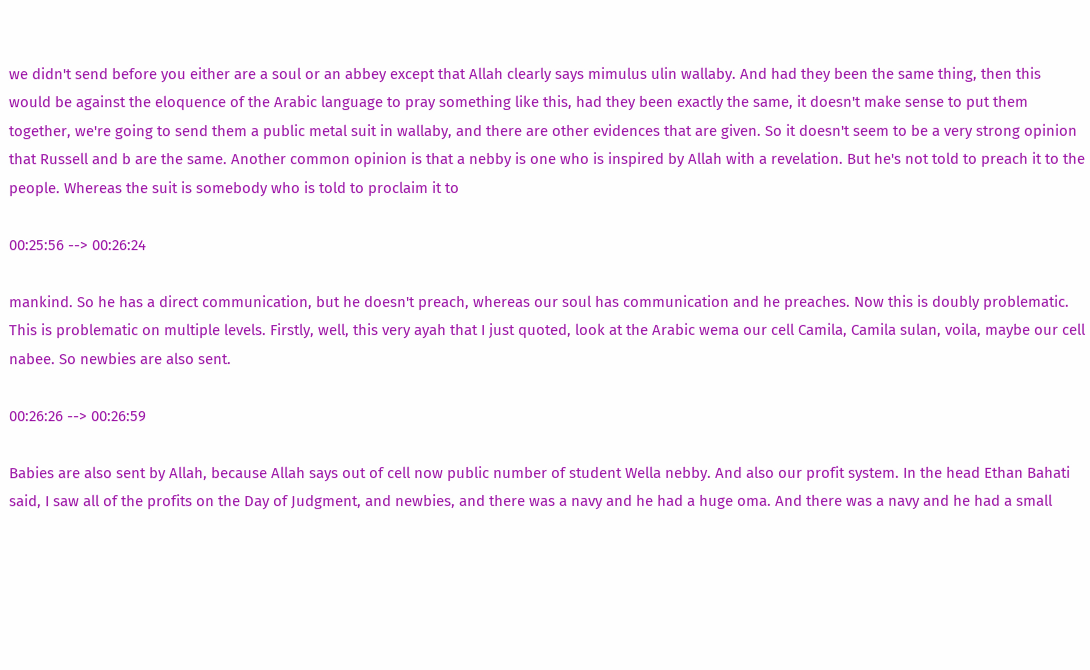we didn't send before you either are a soul or an abbey except that Allah clearly says mimulus ulin wallaby. And had they been the same thing, then this would be against the eloquence of the Arabic language to pray something like this, had they been exactly the same, it doesn't make sense to put them together, we're going to send them a public metal suit in wallaby, and there are other evidences that are given. So it doesn't seem to be a very strong opinion that Russell and b are the same. Another common opinion is that a nebby is one who is inspired by Allah with a revelation. But he's not told to preach it to the people. Whereas the suit is somebody who is told to proclaim it to

00:25:56 --> 00:26:24

mankind. So he has a direct communication, but he doesn't preach, whereas our soul has communication and he preaches. Now this is doubly problematic. This is problematic on multiple levels. Firstly, well, this very ayah that I just quoted, look at the Arabic wema our cell Camila, Camila sulan, voila, maybe our cell nabee. So newbies are also sent.

00:26:26 --> 00:26:59

Babies are also sent by Allah, because Allah says out of cell now public number of student Wella nebby. And also our profit system. In the head Ethan Bahati said, I saw all of the profits on the Day of Judgment, and newbies, and there was a navy and he had a huge oma. And there was a navy and he had a small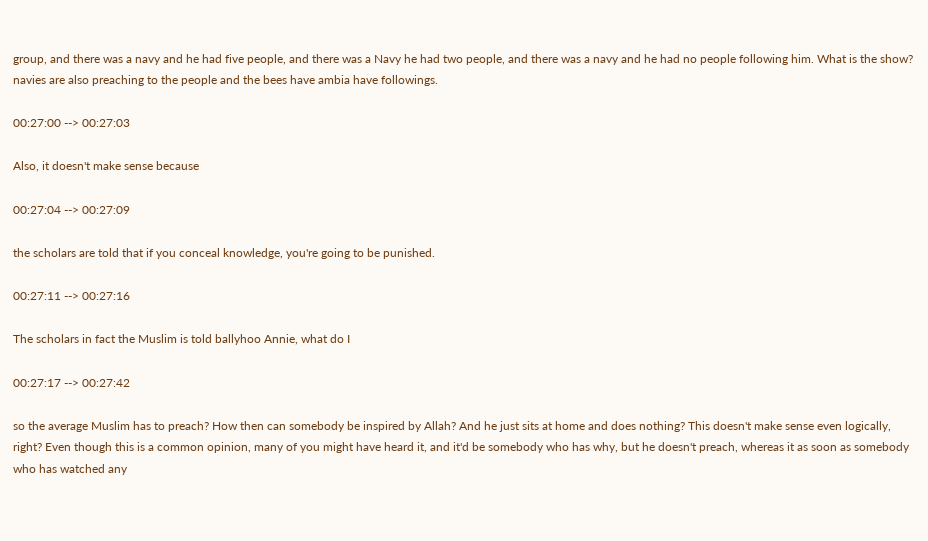group, and there was a navy and he had five people, and there was a Navy he had two people, and there was a navy and he had no people following him. What is the show? navies are also preaching to the people and the bees have ambia have followings.

00:27:00 --> 00:27:03

Also, it doesn't make sense because

00:27:04 --> 00:27:09

the scholars are told that if you conceal knowledge, you're going to be punished.

00:27:11 --> 00:27:16

The scholars in fact the Muslim is told ballyhoo Annie, what do I

00:27:17 --> 00:27:42

so the average Muslim has to preach? How then can somebody be inspired by Allah? And he just sits at home and does nothing? This doesn't make sense even logically, right? Even though this is a common opinion, many of you might have heard it, and it'd be somebody who has why, but he doesn't preach, whereas it as soon as somebody who has watched any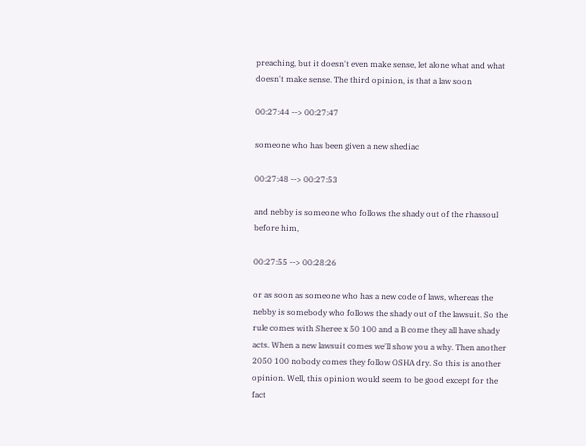preaching, but it doesn't even make sense, let alone what and what doesn't make sense. The third opinion, is that a law soon

00:27:44 --> 00:27:47

someone who has been given a new shediac

00:27:48 --> 00:27:53

and nebby is someone who follows the shady out of the rhassoul before him,

00:27:55 --> 00:28:26

or as soon as someone who has a new code of laws, whereas the nebby is somebody who follows the shady out of the lawsuit. So the rule comes with Sheree x 50 100 and a B come they all have shady acts. When a new lawsuit comes we'll show you a why. Then another 2050 100 nobody comes they follow OSHA dry. So this is another opinion. Well, this opinion would seem to be good except for the fact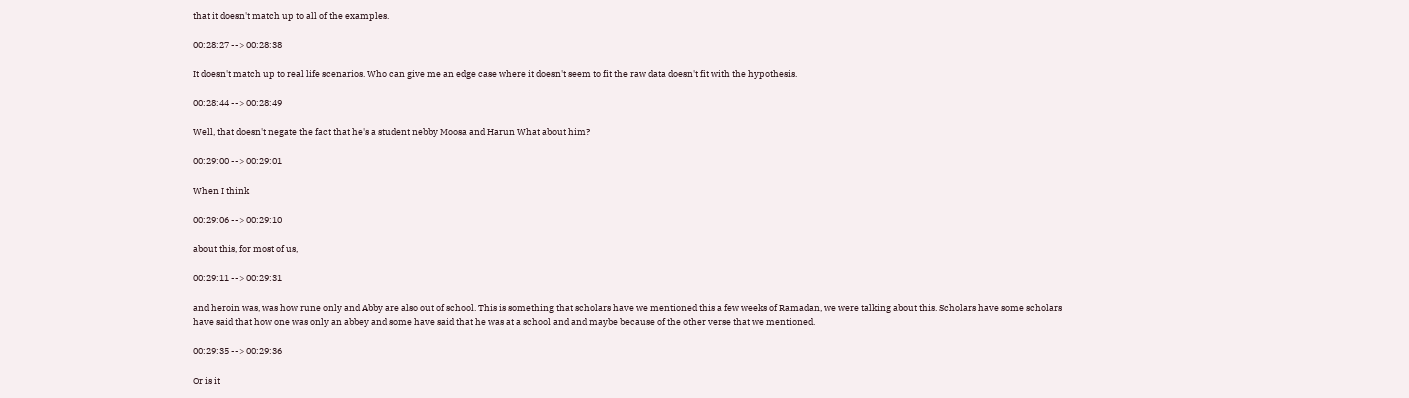that it doesn't match up to all of the examples.

00:28:27 --> 00:28:38

It doesn't match up to real life scenarios. Who can give me an edge case where it doesn't seem to fit the raw data doesn't fit with the hypothesis.

00:28:44 --> 00:28:49

Well, that doesn't negate the fact that he's a student nebby Moosa and Harun What about him?

00:29:00 --> 00:29:01

When I think

00:29:06 --> 00:29:10

about this, for most of us,

00:29:11 --> 00:29:31

and heroin was, was how rune only and Abby are also out of school. This is something that scholars have we mentioned this a few weeks of Ramadan, we were talking about this. Scholars have some scholars have said that how one was only an abbey and some have said that he was at a school and and maybe because of the other verse that we mentioned.

00:29:35 --> 00:29:36

Or is it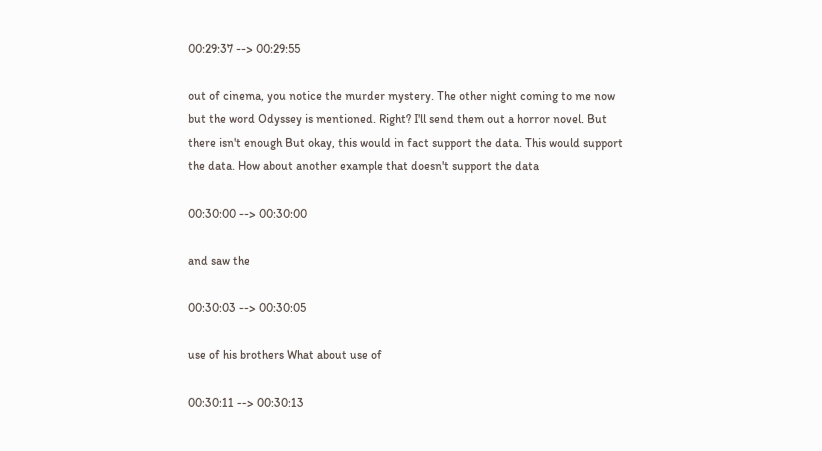00:29:37 --> 00:29:55

out of cinema, you notice the murder mystery. The other night coming to me now but the word Odyssey is mentioned. Right? I'll send them out a horror novel. But there isn't enough But okay, this would in fact support the data. This would support the data. How about another example that doesn't support the data

00:30:00 --> 00:30:00

and saw the

00:30:03 --> 00:30:05

use of his brothers What about use of

00:30:11 --> 00:30:13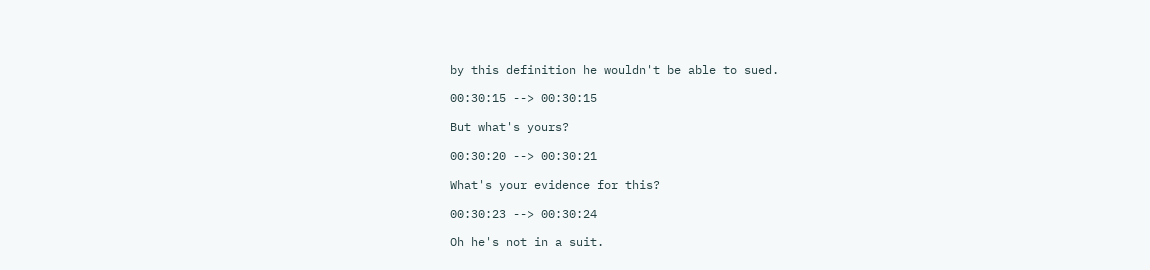by this definition he wouldn't be able to sued.

00:30:15 --> 00:30:15

But what's yours?

00:30:20 --> 00:30:21

What's your evidence for this?

00:30:23 --> 00:30:24

Oh he's not in a suit.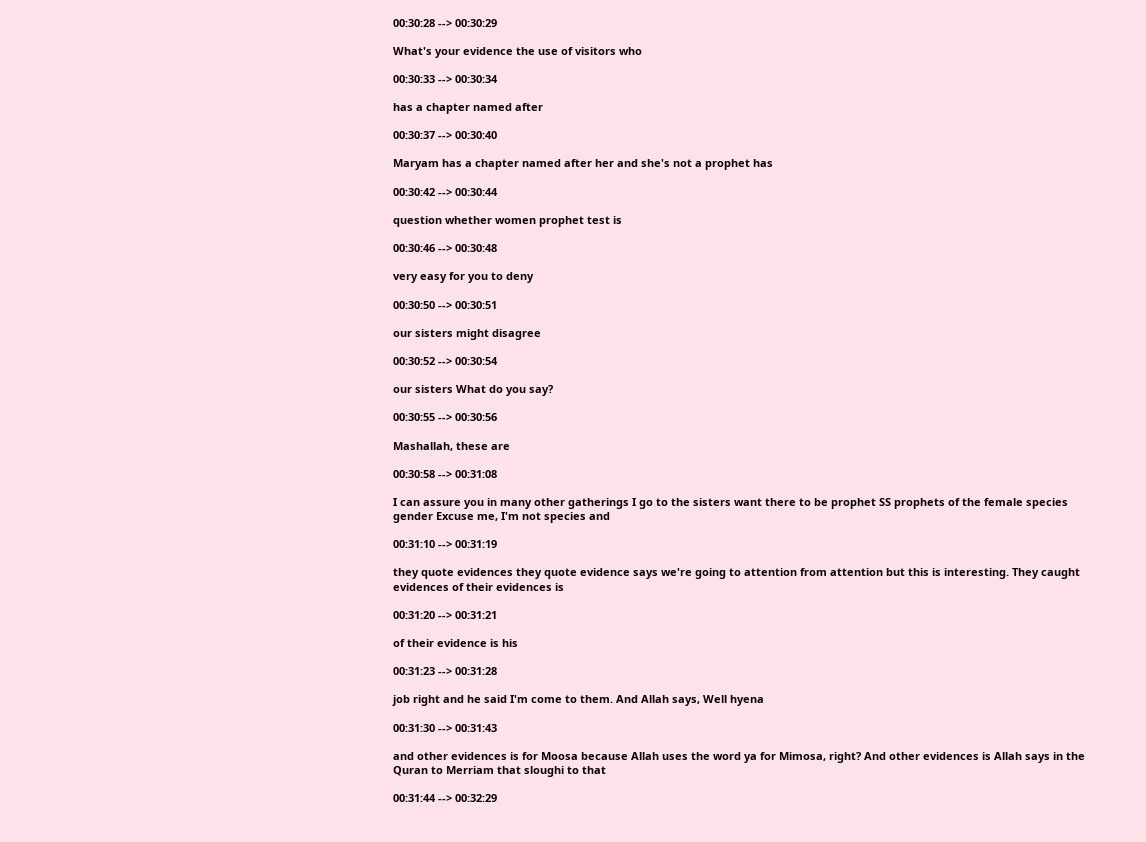00:30:28 --> 00:30:29

What's your evidence the use of visitors who

00:30:33 --> 00:30:34

has a chapter named after

00:30:37 --> 00:30:40

Maryam has a chapter named after her and she's not a prophet has

00:30:42 --> 00:30:44

question whether women prophet test is

00:30:46 --> 00:30:48

very easy for you to deny

00:30:50 --> 00:30:51

our sisters might disagree

00:30:52 --> 00:30:54

our sisters What do you say?

00:30:55 --> 00:30:56

Mashallah, these are

00:30:58 --> 00:31:08

I can assure you in many other gatherings I go to the sisters want there to be prophet SS prophets of the female species gender Excuse me, I'm not species and

00:31:10 --> 00:31:19

they quote evidences they quote evidence says we're going to attention from attention but this is interesting. They caught evidences of their evidences is

00:31:20 --> 00:31:21

of their evidence is his

00:31:23 --> 00:31:28

job right and he said I'm come to them. And Allah says, Well hyena

00:31:30 --> 00:31:43

and other evidences is for Moosa because Allah uses the word ya for Mimosa, right? And other evidences is Allah says in the Quran to Merriam that sloughi to that

00:31:44 --> 00:32:29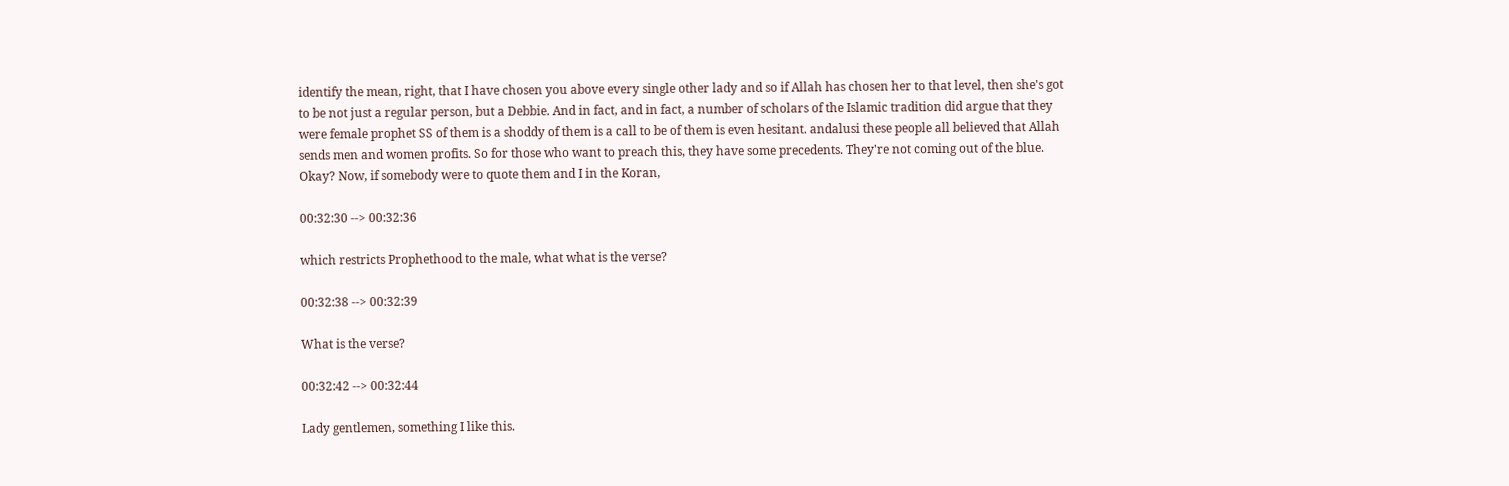identify the mean, right, that I have chosen you above every single other lady and so if Allah has chosen her to that level, then she's got to be not just a regular person, but a Debbie. And in fact, and in fact, a number of scholars of the Islamic tradition did argue that they were female prophet SS of them is a shoddy of them is a call to be of them is even hesitant. andalusi these people all believed that Allah sends men and women profits. So for those who want to preach this, they have some precedents. They're not coming out of the blue. Okay? Now, if somebody were to quote them and I in the Koran,

00:32:30 --> 00:32:36

which restricts Prophethood to the male, what what is the verse?

00:32:38 --> 00:32:39

What is the verse?

00:32:42 --> 00:32:44

Lady gentlemen, something I like this.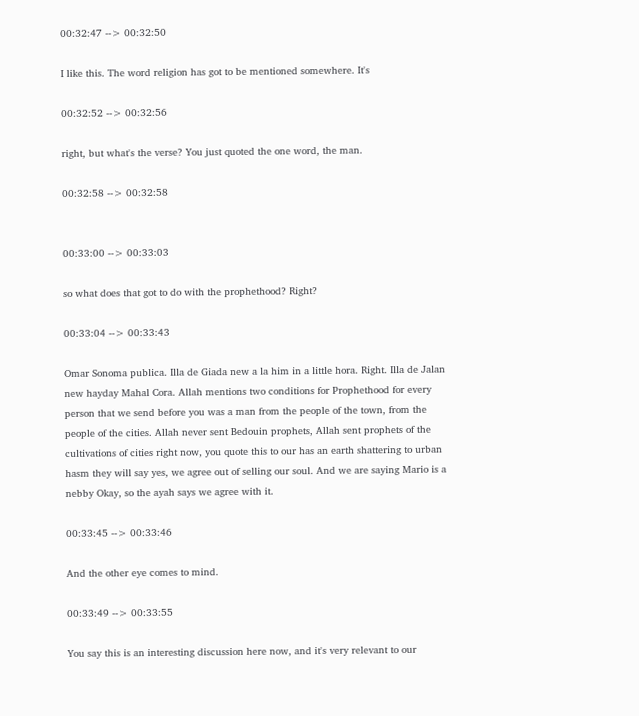00:32:47 --> 00:32:50

I like this. The word religion has got to be mentioned somewhere. It's

00:32:52 --> 00:32:56

right, but what's the verse? You just quoted the one word, the man.

00:32:58 --> 00:32:58


00:33:00 --> 00:33:03

so what does that got to do with the prophethood? Right?

00:33:04 --> 00:33:43

Omar Sonoma publica. Illa de Giada new a la him in a little hora. Right. Illa de Jalan new hayday Mahal Cora. Allah mentions two conditions for Prophethood for every person that we send before you was a man from the people of the town, from the people of the cities. Allah never sent Bedouin prophets, Allah sent prophets of the cultivations of cities right now, you quote this to our has an earth shattering to urban hasm they will say yes, we agree out of selling our soul. And we are saying Mario is a nebby Okay, so the ayah says we agree with it.

00:33:45 --> 00:33:46

And the other eye comes to mind.

00:33:49 --> 00:33:55

You say this is an interesting discussion here now, and it's very relevant to our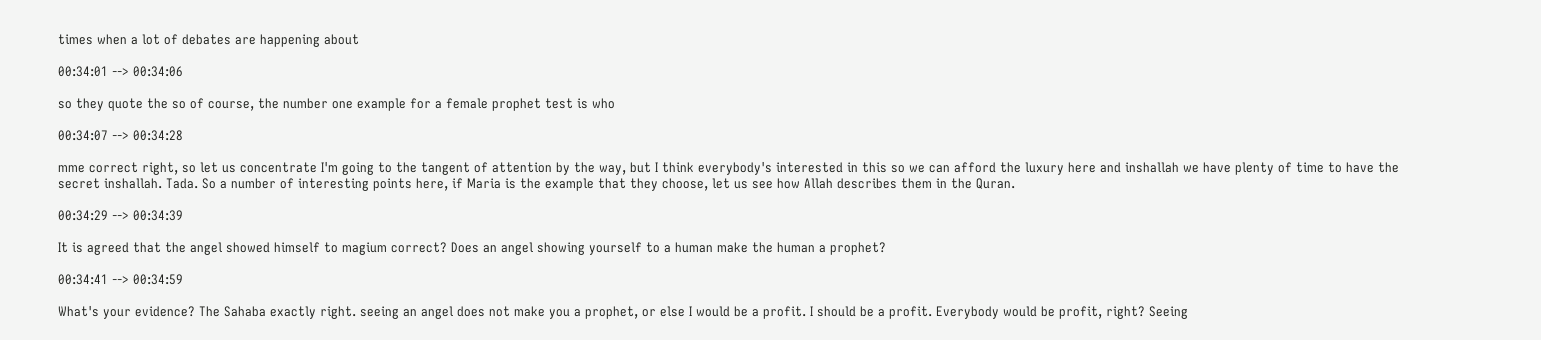times when a lot of debates are happening about

00:34:01 --> 00:34:06

so they quote the so of course, the number one example for a female prophet test is who

00:34:07 --> 00:34:28

mme correct right, so let us concentrate I'm going to the tangent of attention by the way, but I think everybody's interested in this so we can afford the luxury here and inshallah we have plenty of time to have the secret inshallah. Tada. So a number of interesting points here, if Maria is the example that they choose, let us see how Allah describes them in the Quran.

00:34:29 --> 00:34:39

It is agreed that the angel showed himself to magium correct? Does an angel showing yourself to a human make the human a prophet?

00:34:41 --> 00:34:59

What's your evidence? The Sahaba exactly right. seeing an angel does not make you a prophet, or else I would be a profit. I should be a profit. Everybody would be profit, right? Seeing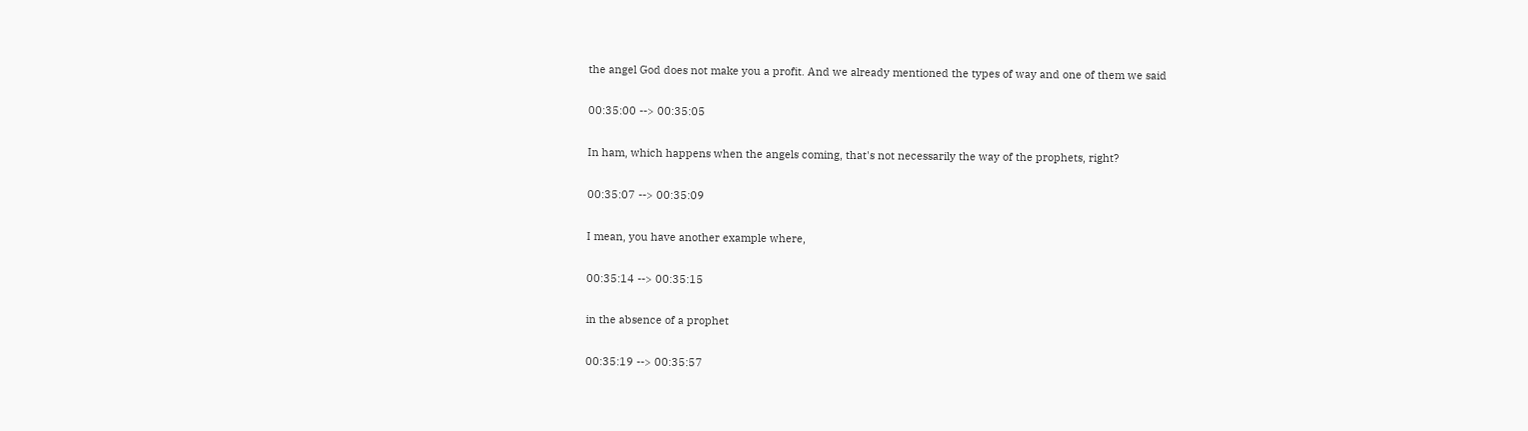the angel God does not make you a profit. And we already mentioned the types of way and one of them we said

00:35:00 --> 00:35:05

In ham, which happens when the angels coming, that's not necessarily the way of the prophets, right?

00:35:07 --> 00:35:09

I mean, you have another example where,

00:35:14 --> 00:35:15

in the absence of a prophet

00:35:19 --> 00:35:57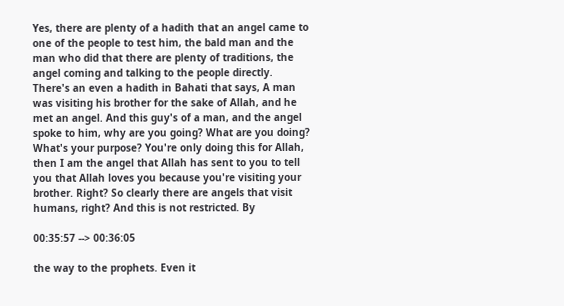Yes, there are plenty of a hadith that an angel came to one of the people to test him, the bald man and the man who did that there are plenty of traditions, the angel coming and talking to the people directly. There's an even a hadith in Bahati that says, A man was visiting his brother for the sake of Allah, and he met an angel. And this guy's of a man, and the angel spoke to him, why are you going? What are you doing? What's your purpose? You're only doing this for Allah, then I am the angel that Allah has sent to you to tell you that Allah loves you because you're visiting your brother. Right? So clearly there are angels that visit humans, right? And this is not restricted. By

00:35:57 --> 00:36:05

the way to the prophets. Even it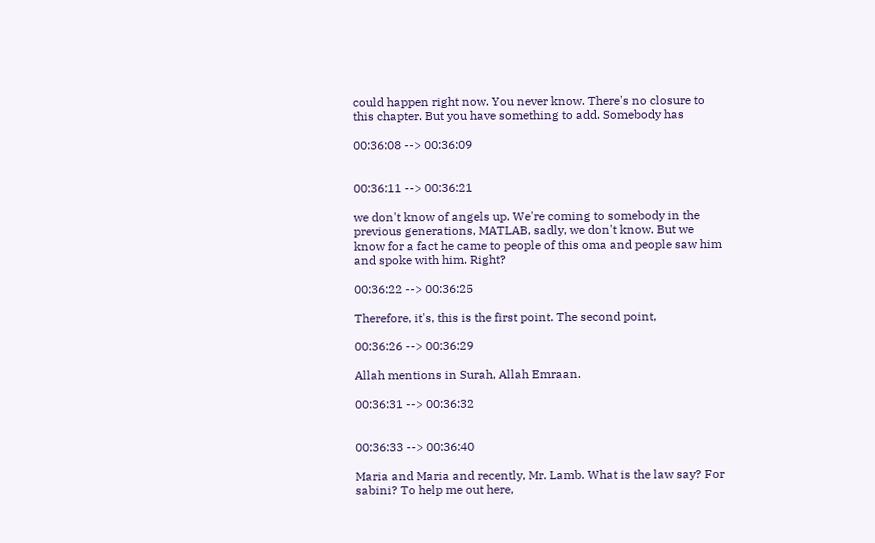could happen right now. You never know. There's no closure to this chapter. But you have something to add. Somebody has

00:36:08 --> 00:36:09


00:36:11 --> 00:36:21

we don't know of angels up. We're coming to somebody in the previous generations, MATLAB, sadly, we don't know. But we know for a fact he came to people of this oma and people saw him and spoke with him. Right?

00:36:22 --> 00:36:25

Therefore, it's, this is the first point. The second point,

00:36:26 --> 00:36:29

Allah mentions in Surah, Allah Emraan.

00:36:31 --> 00:36:32


00:36:33 --> 00:36:40

Maria and Maria and recently, Mr. Lamb. What is the law say? For sabini? To help me out here,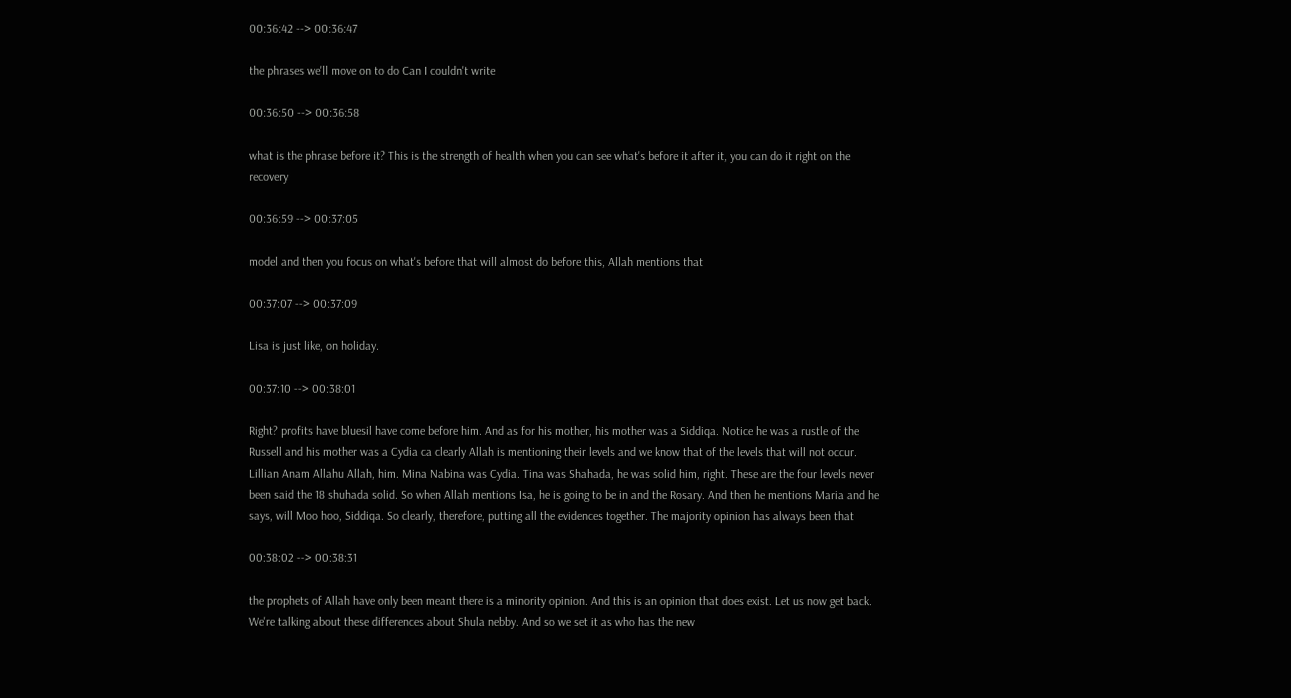00:36:42 --> 00:36:47

the phrases we'll move on to do Can I couldn't write

00:36:50 --> 00:36:58

what is the phrase before it? This is the strength of health when you can see what's before it after it, you can do it right on the recovery

00:36:59 --> 00:37:05

model and then you focus on what's before that will almost do before this, Allah mentions that

00:37:07 --> 00:37:09

Lisa is just like, on holiday.

00:37:10 --> 00:38:01

Right? profits have bluesil have come before him. And as for his mother, his mother was a Siddiqa. Notice he was a rustle of the Russell and his mother was a Cydia ca clearly Allah is mentioning their levels and we know that of the levels that will not occur. Lillian Anam Allahu Allah, him. Mina Nabina was Cydia. Tina was Shahada, he was solid him, right. These are the four levels never been said the 18 shuhada solid. So when Allah mentions Isa, he is going to be in and the Rosary. And then he mentions Maria and he says, will Moo hoo, Siddiqa. So clearly, therefore, putting all the evidences together. The majority opinion has always been that

00:38:02 --> 00:38:31

the prophets of Allah have only been meant there is a minority opinion. And this is an opinion that does exist. Let us now get back. We're talking about these differences about Shula nebby. And so we set it as who has the new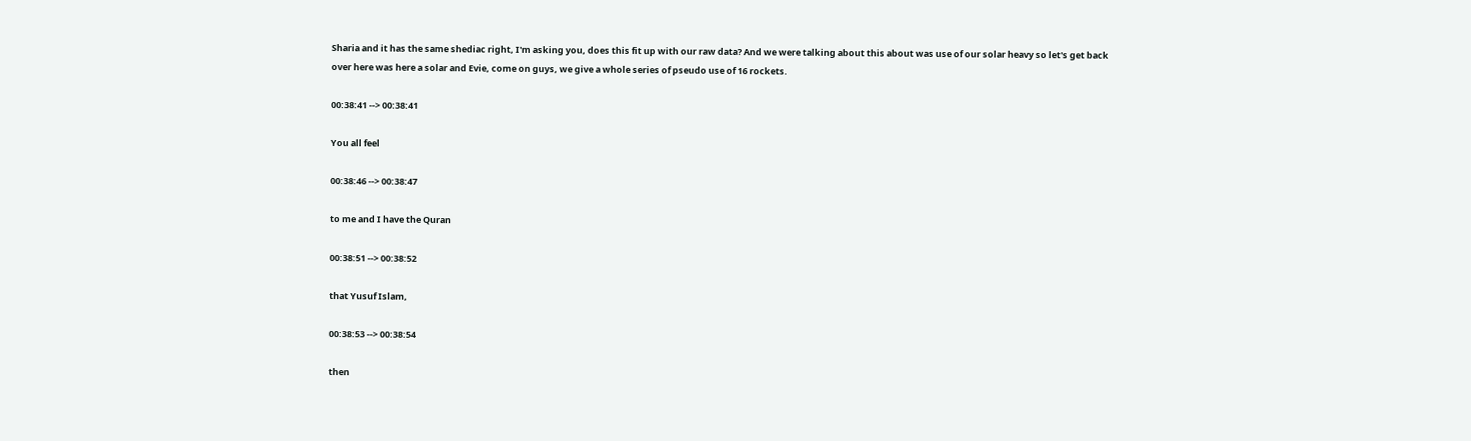Sharia and it has the same shediac right, I'm asking you, does this fit up with our raw data? And we were talking about this about was use of our solar heavy so let's get back over here was here a solar and Evie, come on guys, we give a whole series of pseudo use of 16 rockets.

00:38:41 --> 00:38:41

You all feel

00:38:46 --> 00:38:47

to me and I have the Quran

00:38:51 --> 00:38:52

that Yusuf Islam,

00:38:53 --> 00:38:54

then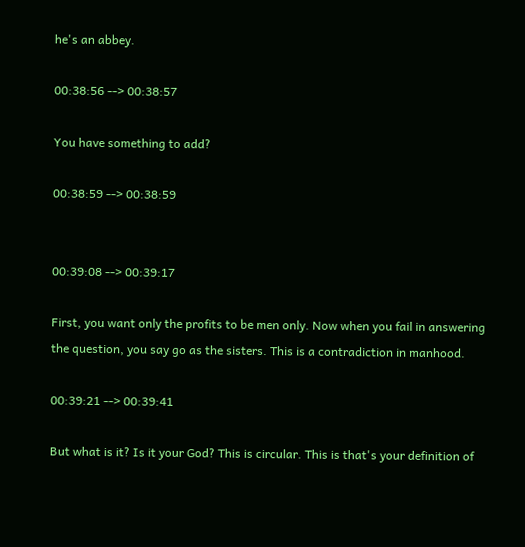he's an abbey.

00:38:56 --> 00:38:57

You have something to add?

00:38:59 --> 00:38:59


00:39:08 --> 00:39:17

First, you want only the profits to be men only. Now when you fail in answering the question, you say go as the sisters. This is a contradiction in manhood.

00:39:21 --> 00:39:41

But what is it? Is it your God? This is circular. This is that's your definition of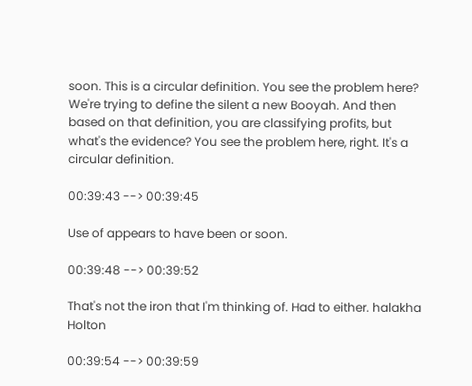soon. This is a circular definition. You see the problem here? We're trying to define the silent a new Booyah. And then based on that definition, you are classifying profits, but what's the evidence? You see the problem here, right. It's a circular definition.

00:39:43 --> 00:39:45

Use of appears to have been or soon.

00:39:48 --> 00:39:52

That's not the iron that I'm thinking of. Had to either. halakha Holton

00:39:54 --> 00:39:59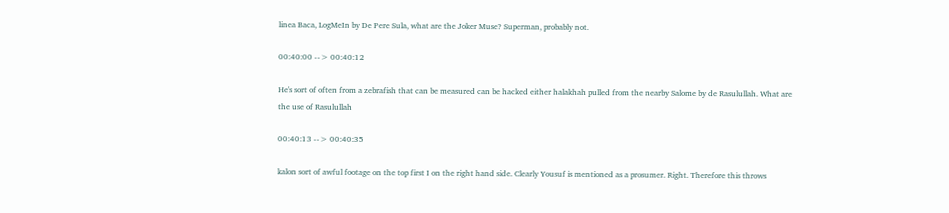linea Baca, LogMeIn by De Pere Sula, what are the Joker Muse? Superman, probably not.

00:40:00 --> 00:40:12

He's sort of often from a zebrafish that can be measured can be hacked either halakhah pulled from the nearby Salome by de Rasulullah. What are the use of Rasulullah

00:40:13 --> 00:40:35

kalon sort of awful footage on the top first I on the right hand side. Clearly Yousuf is mentioned as a prosumer. Right. Therefore this throws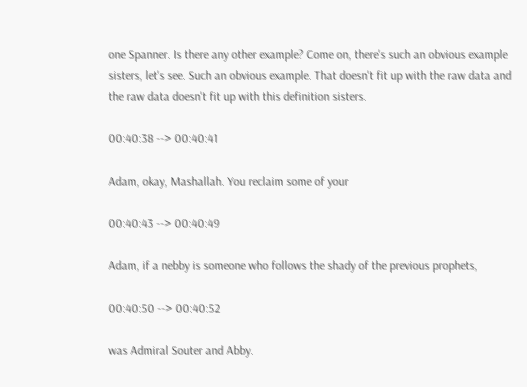one Spanner. Is there any other example? Come on, there's such an obvious example sisters, let's see. Such an obvious example. That doesn't fit up with the raw data and the raw data doesn't fit up with this definition sisters.

00:40:38 --> 00:40:41

Adam, okay, Mashallah. You reclaim some of your

00:40:43 --> 00:40:49

Adam, if a nebby is someone who follows the shady of the previous prophets,

00:40:50 --> 00:40:52

was Admiral Souter and Abby.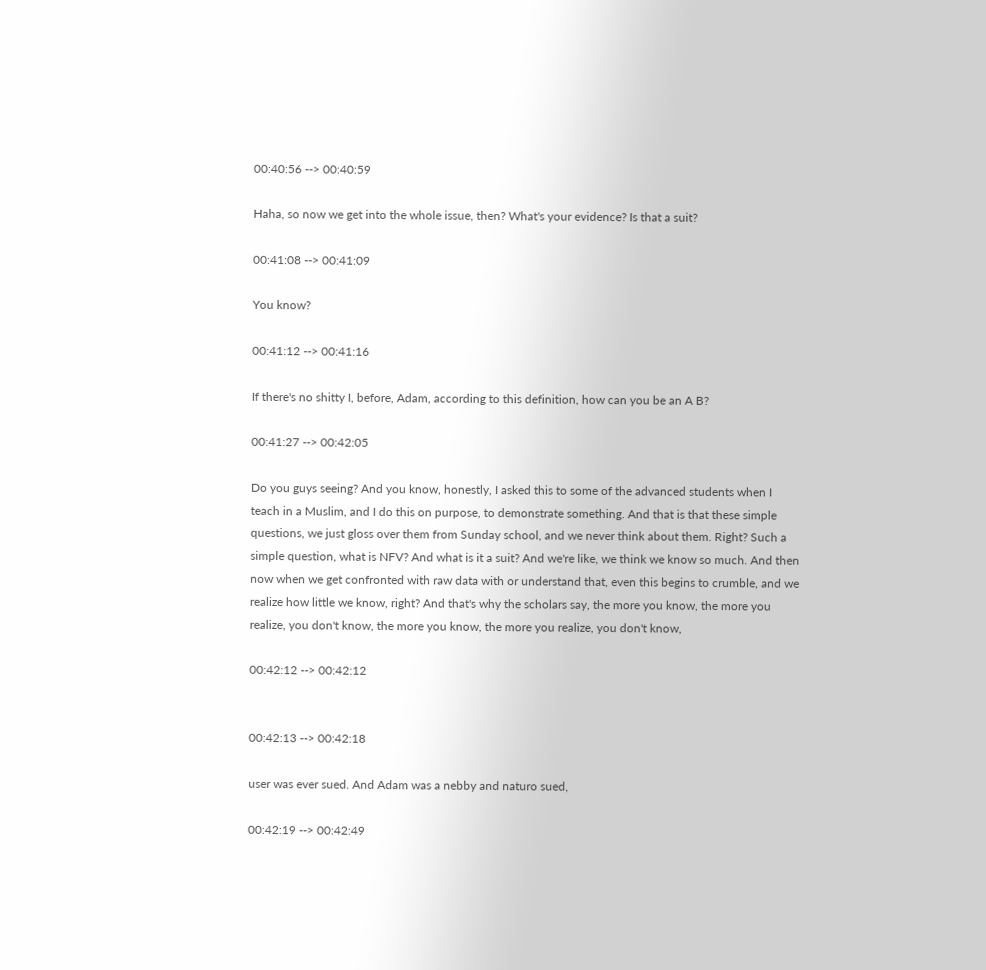00:40:56 --> 00:40:59

Haha, so now we get into the whole issue, then? What's your evidence? Is that a suit?

00:41:08 --> 00:41:09

You know?

00:41:12 --> 00:41:16

If there's no shitty I, before, Adam, according to this definition, how can you be an A B?

00:41:27 --> 00:42:05

Do you guys seeing? And you know, honestly, I asked this to some of the advanced students when I teach in a Muslim, and I do this on purpose, to demonstrate something. And that is that these simple questions, we just gloss over them from Sunday school, and we never think about them. Right? Such a simple question, what is NFV? And what is it a suit? And we're like, we think we know so much. And then now when we get confronted with raw data with or understand that, even this begins to crumble, and we realize how little we know, right? And that's why the scholars say, the more you know, the more you realize, you don't know, the more you know, the more you realize, you don't know,

00:42:12 --> 00:42:12


00:42:13 --> 00:42:18

user was ever sued. And Adam was a nebby and naturo sued,

00:42:19 --> 00:42:49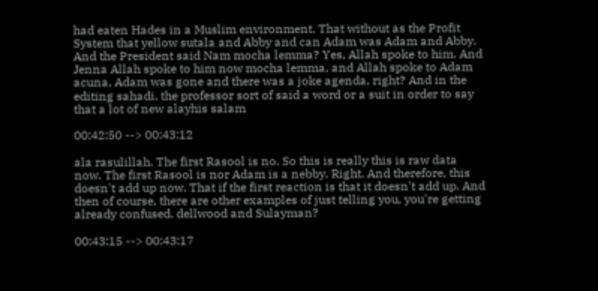had eaten Hades in a Muslim environment. That without as the Profit System that yellow sutala and Abby and can Adam was Adam and Abby. And the President said Nam mocha lemma? Yes, Allah spoke to him. And Jenna Allah spoke to him now mocha lemma, and Allah spoke to Adam acuna, Adam was gone and there was a joke agenda, right? And in the editing sahadi, the professor sort of said a word or a suit in order to say that a lot of new alayhis salam

00:42:50 --> 00:43:12

ala rasulillah. The first Rasool is no. So this is really this is raw data now. The first Rasool is nor Adam is a nebby. Right. And therefore, this doesn't add up now. That if the first reaction is that it doesn't add up. And then of course, there are other examples of just telling you, you're getting already confused. dellwood and Sulayman?

00:43:15 --> 00:43:17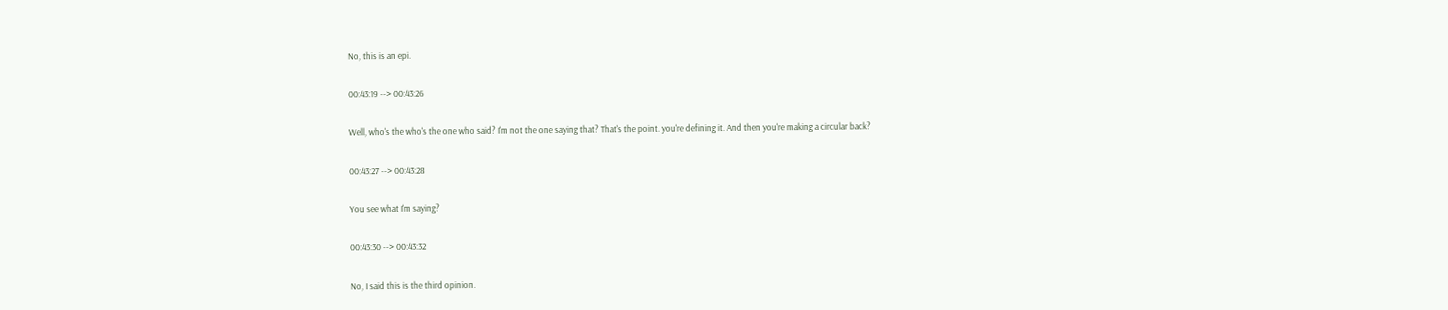No, this is an epi.

00:43:19 --> 00:43:26

Well, who's the who's the one who said? I'm not the one saying that? That's the point. you're defining it. And then you're making a circular back?

00:43:27 --> 00:43:28

You see what I'm saying?

00:43:30 --> 00:43:32

No, I said this is the third opinion.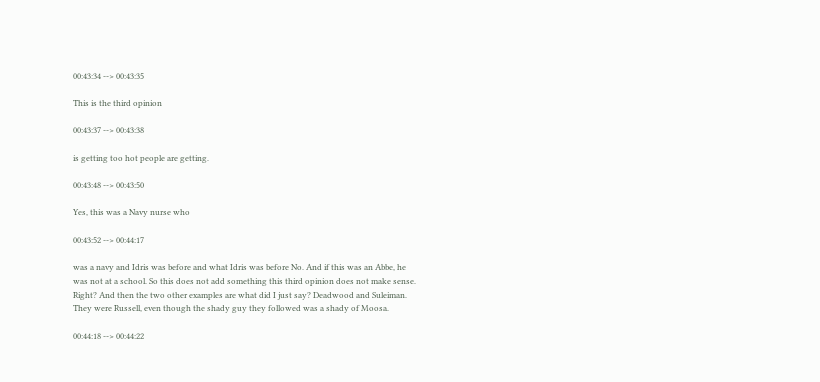00:43:34 --> 00:43:35

This is the third opinion

00:43:37 --> 00:43:38

is getting too hot people are getting.

00:43:48 --> 00:43:50

Yes, this was a Navy nurse who

00:43:52 --> 00:44:17

was a navy and Idris was before and what Idris was before No. And if this was an Abbe, he was not at a school. So this does not add something this third opinion does not make sense. Right? And then the two other examples are what did I just say? Deadwood and Suleiman. They were Russell, even though the shady guy they followed was a shady of Moosa.

00:44:18 --> 00:44:22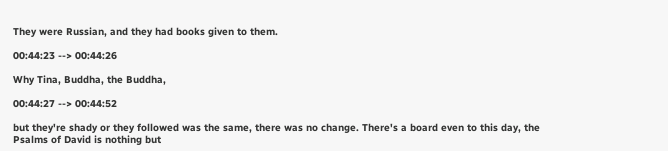They were Russian, and they had books given to them.

00:44:23 --> 00:44:26

Why Tina, Buddha, the Buddha,

00:44:27 --> 00:44:52

but they're shady or they followed was the same, there was no change. There's a board even to this day, the Psalms of David is nothing but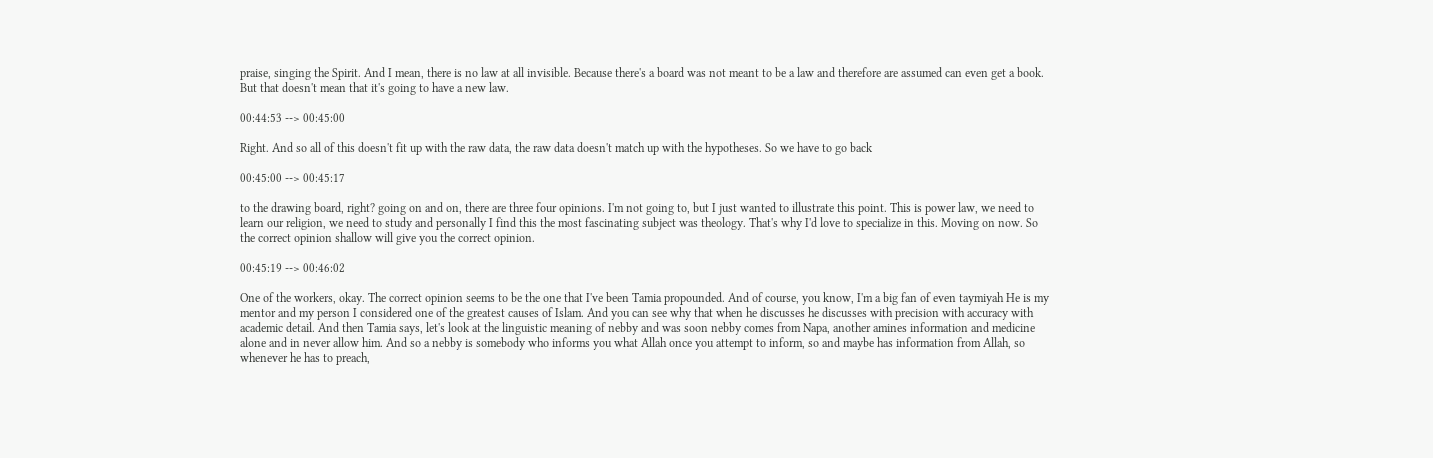praise, singing the Spirit. And I mean, there is no law at all invisible. Because there's a board was not meant to be a law and therefore are assumed can even get a book. But that doesn't mean that it's going to have a new law.

00:44:53 --> 00:45:00

Right. And so all of this doesn't fit up with the raw data, the raw data doesn't match up with the hypotheses. So we have to go back

00:45:00 --> 00:45:17

to the drawing board, right? going on and on, there are three four opinions. I'm not going to, but I just wanted to illustrate this point. This is power law, we need to learn our religion, we need to study and personally I find this the most fascinating subject was theology. That's why I'd love to specialize in this. Moving on now. So the correct opinion shallow will give you the correct opinion.

00:45:19 --> 00:46:02

One of the workers, okay. The correct opinion seems to be the one that I've been Tamia propounded. And of course, you know, I'm a big fan of even taymiyah He is my mentor and my person I considered one of the greatest causes of Islam. And you can see why that when he discusses he discusses with precision with accuracy with academic detail. And then Tamia says, let's look at the linguistic meaning of nebby and was soon nebby comes from Napa, another amines information and medicine alone and in never allow him. And so a nebby is somebody who informs you what Allah once you attempt to inform, so and maybe has information from Allah, so whenever he has to preach,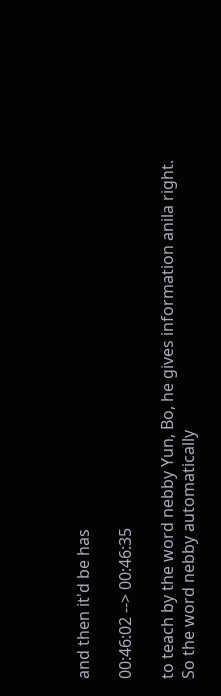and then it'd be has

00:46:02 --> 00:46:35

to teach by the word nebby Yun, Bo, he gives information anila right. So the word nebby automatically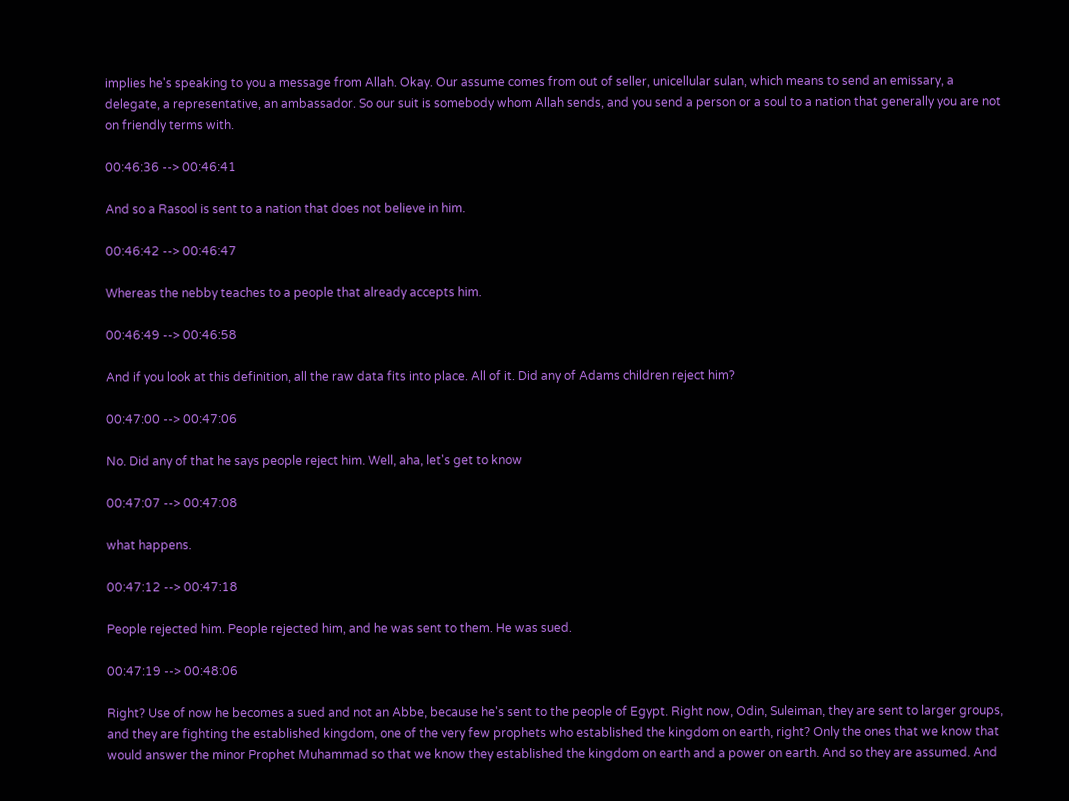implies he's speaking to you a message from Allah. Okay. Our assume comes from out of seller, unicellular sulan, which means to send an emissary, a delegate, a representative, an ambassador. So our suit is somebody whom Allah sends, and you send a person or a soul to a nation that generally you are not on friendly terms with.

00:46:36 --> 00:46:41

And so a Rasool is sent to a nation that does not believe in him.

00:46:42 --> 00:46:47

Whereas the nebby teaches to a people that already accepts him.

00:46:49 --> 00:46:58

And if you look at this definition, all the raw data fits into place. All of it. Did any of Adams children reject him?

00:47:00 --> 00:47:06

No. Did any of that he says people reject him. Well, aha, let's get to know

00:47:07 --> 00:47:08

what happens.

00:47:12 --> 00:47:18

People rejected him. People rejected him, and he was sent to them. He was sued.

00:47:19 --> 00:48:06

Right? Use of now he becomes a sued and not an Abbe, because he's sent to the people of Egypt. Right now, Odin, Suleiman, they are sent to larger groups, and they are fighting the established kingdom, one of the very few prophets who established the kingdom on earth, right? Only the ones that we know that would answer the minor Prophet Muhammad so that we know they established the kingdom on earth and a power on earth. And so they are assumed. And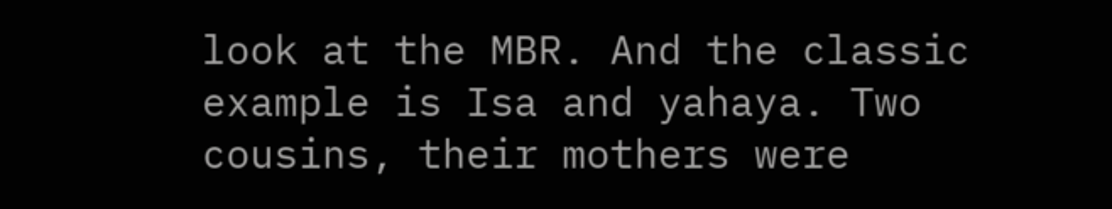look at the MBR. And the classic example is Isa and yahaya. Two cousins, their mothers were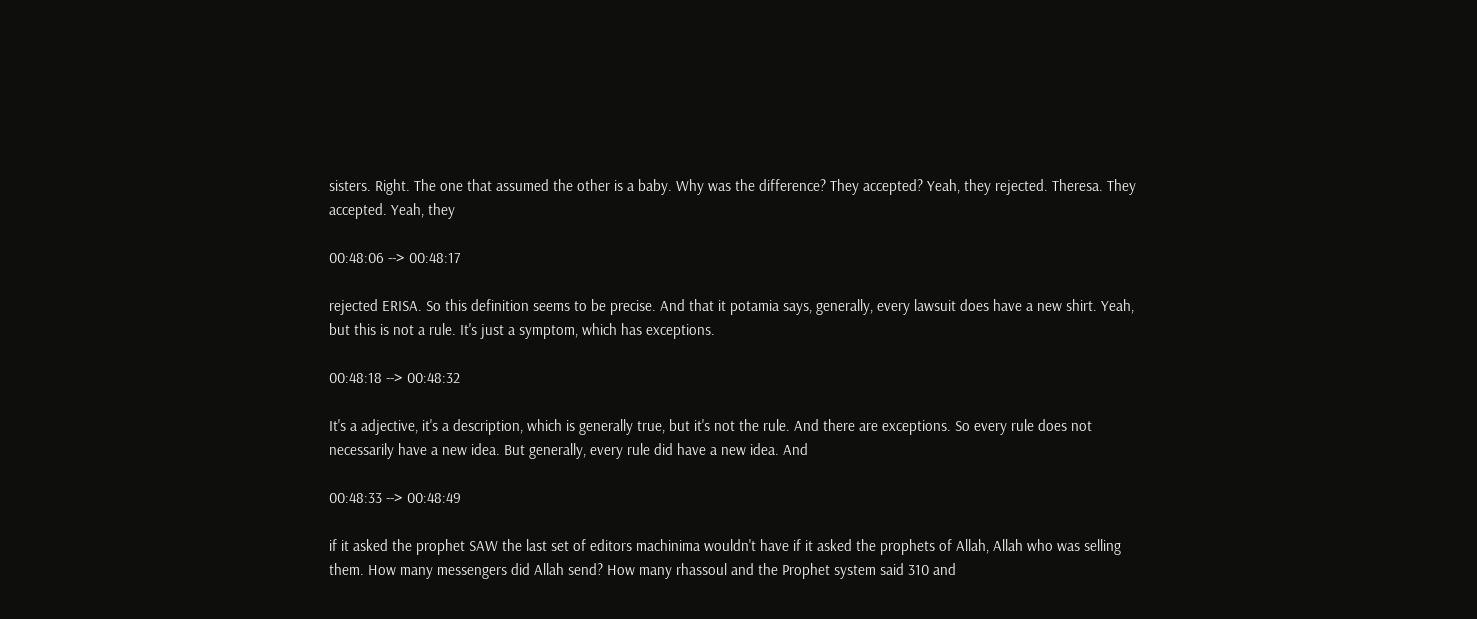sisters. Right. The one that assumed the other is a baby. Why was the difference? They accepted? Yeah, they rejected. Theresa. They accepted. Yeah, they

00:48:06 --> 00:48:17

rejected ERISA. So this definition seems to be precise. And that it potamia says, generally, every lawsuit does have a new shirt. Yeah, but this is not a rule. It's just a symptom, which has exceptions.

00:48:18 --> 00:48:32

It's a adjective, it's a description, which is generally true, but it's not the rule. And there are exceptions. So every rule does not necessarily have a new idea. But generally, every rule did have a new idea. And

00:48:33 --> 00:48:49

if it asked the prophet SAW the last set of editors machinima wouldn't have if it asked the prophets of Allah, Allah who was selling them. How many messengers did Allah send? How many rhassoul and the Prophet system said 310 and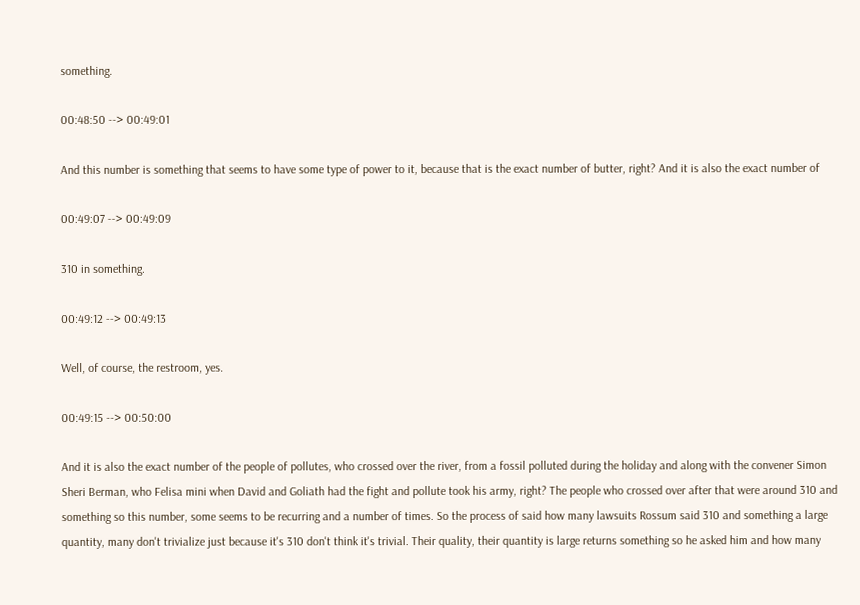something.

00:48:50 --> 00:49:01

And this number is something that seems to have some type of power to it, because that is the exact number of butter, right? And it is also the exact number of

00:49:07 --> 00:49:09

310 in something.

00:49:12 --> 00:49:13

Well, of course, the restroom, yes.

00:49:15 --> 00:50:00

And it is also the exact number of the people of pollutes, who crossed over the river, from a fossil polluted during the holiday and along with the convener Simon Sheri Berman, who Felisa mini when David and Goliath had the fight and pollute took his army, right? The people who crossed over after that were around 310 and something so this number, some seems to be recurring and a number of times. So the process of said how many lawsuits Rossum said 310 and something a large quantity, many don't trivialize just because it's 310 don't think it's trivial. Their quality, their quantity is large returns something so he asked him and how many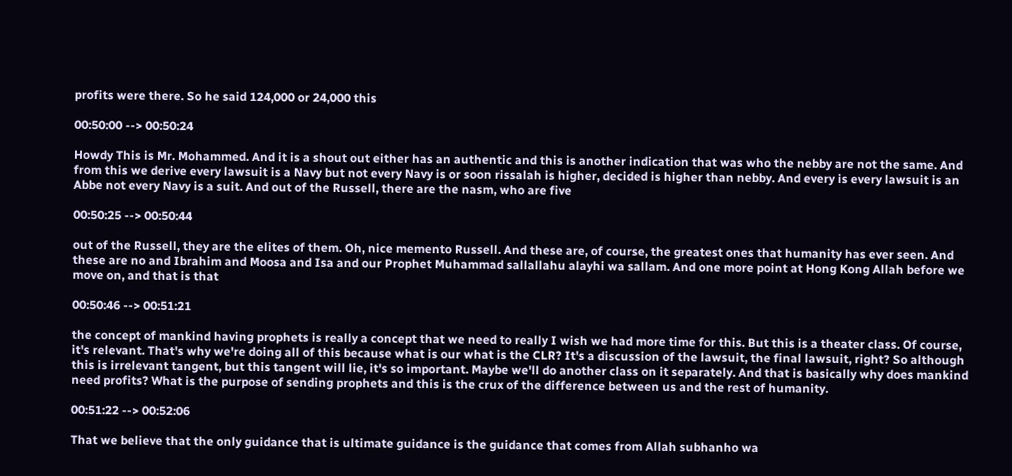profits were there. So he said 124,000 or 24,000 this

00:50:00 --> 00:50:24

Howdy This is Mr. Mohammed. And it is a shout out either has an authentic and this is another indication that was who the nebby are not the same. And from this we derive every lawsuit is a Navy but not every Navy is or soon rissalah is higher, decided is higher than nebby. And every is every lawsuit is an Abbe not every Navy is a suit. And out of the Russell, there are the nasm, who are five

00:50:25 --> 00:50:44

out of the Russell, they are the elites of them. Oh, nice memento Russell. And these are, of course, the greatest ones that humanity has ever seen. And these are no and Ibrahim and Moosa and Isa and our Prophet Muhammad sallallahu alayhi wa sallam. And one more point at Hong Kong Allah before we move on, and that is that

00:50:46 --> 00:51:21

the concept of mankind having prophets is really a concept that we need to really I wish we had more time for this. But this is a theater class. Of course, it's relevant. That's why we're doing all of this because what is our what is the CLR? It's a discussion of the lawsuit, the final lawsuit, right? So although this is irrelevant tangent, but this tangent will lie, it's so important. Maybe we'll do another class on it separately. And that is basically why does mankind need profits? What is the purpose of sending prophets and this is the crux of the difference between us and the rest of humanity.

00:51:22 --> 00:52:06

That we believe that the only guidance that is ultimate guidance is the guidance that comes from Allah subhanho wa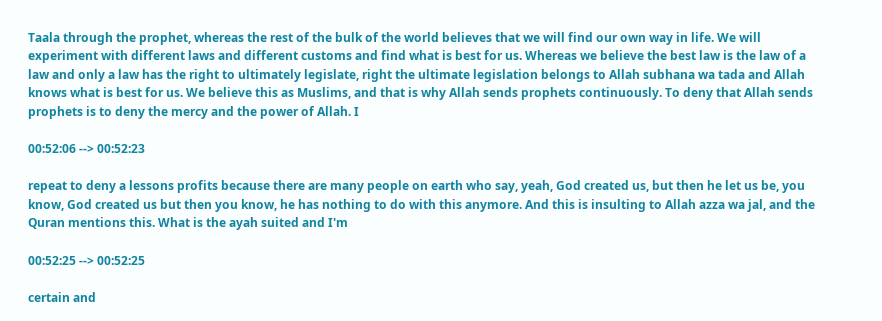Taala through the prophet, whereas the rest of the bulk of the world believes that we will find our own way in life. We will experiment with different laws and different customs and find what is best for us. Whereas we believe the best law is the law of a law and only a law has the right to ultimately legislate, right the ultimate legislation belongs to Allah subhana wa tada and Allah knows what is best for us. We believe this as Muslims, and that is why Allah sends prophets continuously. To deny that Allah sends prophets is to deny the mercy and the power of Allah. I

00:52:06 --> 00:52:23

repeat to deny a lessons profits because there are many people on earth who say, yeah, God created us, but then he let us be, you know, God created us but then you know, he has nothing to do with this anymore. And this is insulting to Allah azza wa jal, and the Quran mentions this. What is the ayah suited and I'm

00:52:25 --> 00:52:25

certain and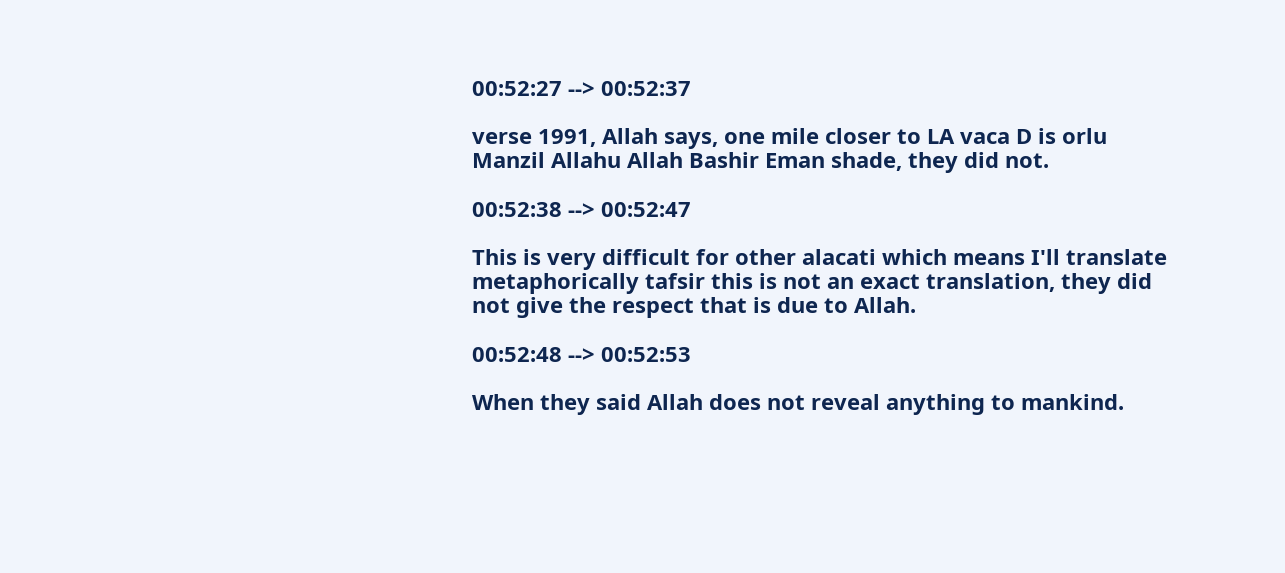00:52:27 --> 00:52:37

verse 1991, Allah says, one mile closer to LA vaca D is orlu Manzil Allahu Allah Bashir Eman shade, they did not.

00:52:38 --> 00:52:47

This is very difficult for other alacati which means I'll translate metaphorically tafsir this is not an exact translation, they did not give the respect that is due to Allah.

00:52:48 --> 00:52:53

When they said Allah does not reveal anything to mankind.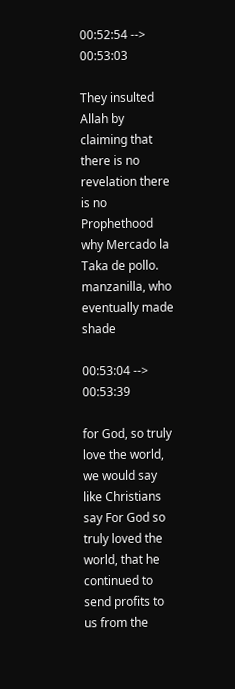00:52:54 --> 00:53:03

They insulted Allah by claiming that there is no revelation there is no Prophethood why Mercado la Taka de pollo. manzanilla, who eventually made shade

00:53:04 --> 00:53:39

for God, so truly love the world, we would say like Christians say For God so truly loved the world, that he continued to send profits to us from the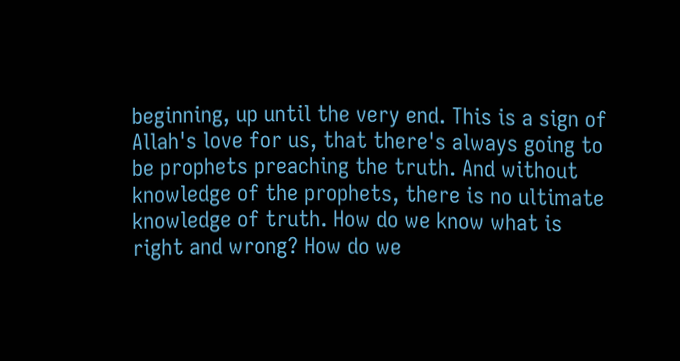beginning, up until the very end. This is a sign of Allah's love for us, that there's always going to be prophets preaching the truth. And without knowledge of the prophets, there is no ultimate knowledge of truth. How do we know what is right and wrong? How do we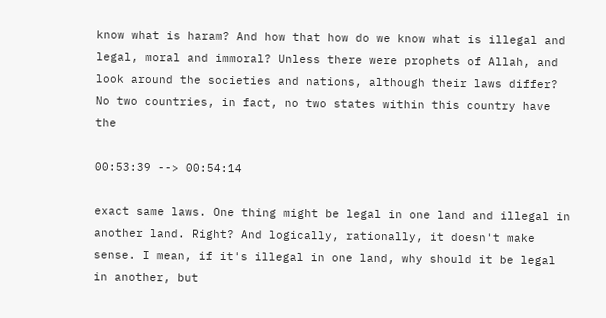know what is haram? And how that how do we know what is illegal and legal, moral and immoral? Unless there were prophets of Allah, and look around the societies and nations, although their laws differ? No two countries, in fact, no two states within this country have the

00:53:39 --> 00:54:14

exact same laws. One thing might be legal in one land and illegal in another land. Right? And logically, rationally, it doesn't make sense. I mean, if it's illegal in one land, why should it be legal in another, but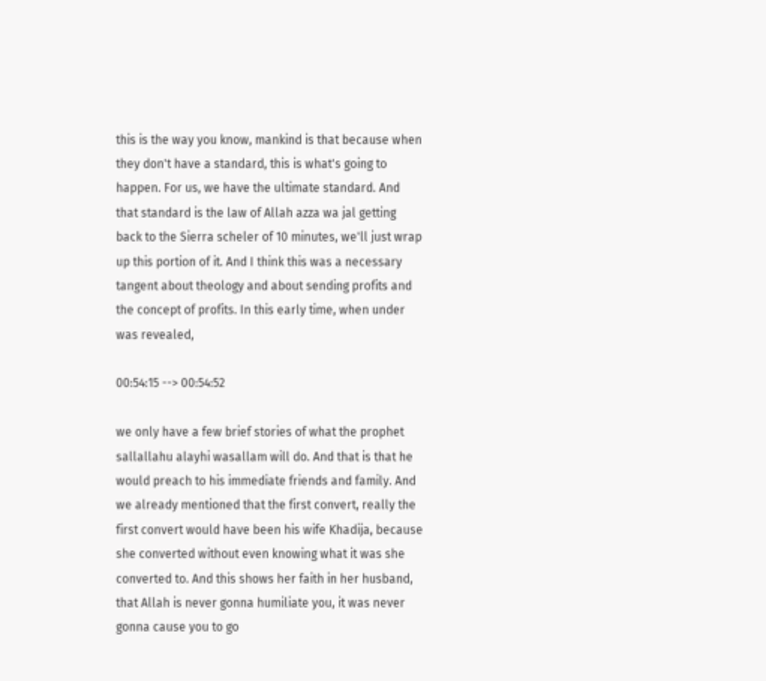this is the way you know, mankind is that because when they don't have a standard, this is what's going to happen. For us, we have the ultimate standard. And that standard is the law of Allah azza wa jal getting back to the Sierra scheler of 10 minutes, we'll just wrap up this portion of it. And I think this was a necessary tangent about theology and about sending profits and the concept of profits. In this early time, when under was revealed,

00:54:15 --> 00:54:52

we only have a few brief stories of what the prophet sallallahu alayhi wasallam will do. And that is that he would preach to his immediate friends and family. And we already mentioned that the first convert, really the first convert would have been his wife Khadija, because she converted without even knowing what it was she converted to. And this shows her faith in her husband, that Allah is never gonna humiliate you, it was never gonna cause you to go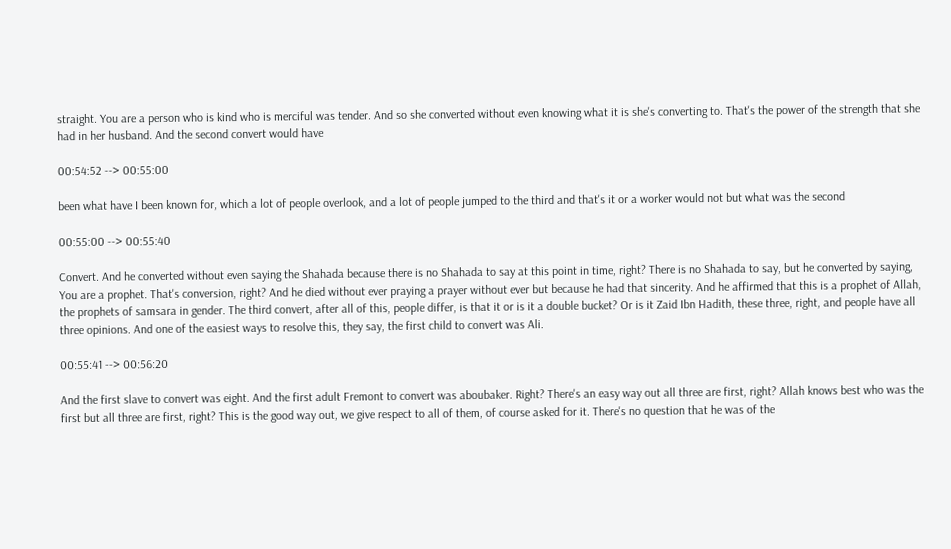straight. You are a person who is kind who is merciful was tender. And so she converted without even knowing what it is she's converting to. That's the power of the strength that she had in her husband. And the second convert would have

00:54:52 --> 00:55:00

been what have I been known for, which a lot of people overlook, and a lot of people jumped to the third and that's it or a worker would not but what was the second

00:55:00 --> 00:55:40

Convert. And he converted without even saying the Shahada because there is no Shahada to say at this point in time, right? There is no Shahada to say, but he converted by saying, You are a prophet. That's conversion, right? And he died without ever praying a prayer without ever but because he had that sincerity. And he affirmed that this is a prophet of Allah, the prophets of samsara in gender. The third convert, after all of this, people differ, is that it or is it a double bucket? Or is it Zaid Ibn Hadith, these three, right, and people have all three opinions. And one of the easiest ways to resolve this, they say, the first child to convert was Ali.

00:55:41 --> 00:56:20

And the first slave to convert was eight. And the first adult Fremont to convert was aboubaker. Right? There's an easy way out all three are first, right? Allah knows best who was the first but all three are first, right? This is the good way out, we give respect to all of them, of course asked for it. There's no question that he was of the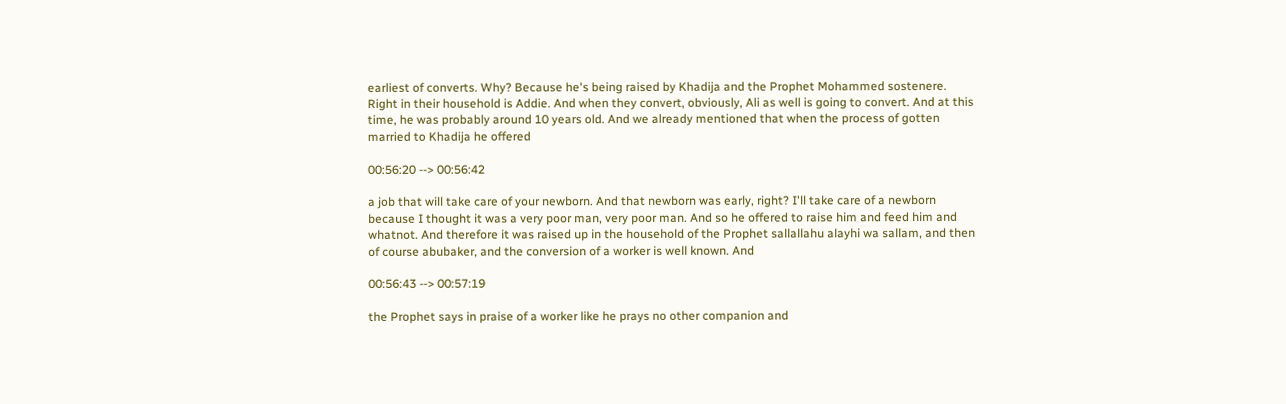earliest of converts. Why? Because he's being raised by Khadija and the Prophet Mohammed sostenere. Right in their household is Addie. And when they convert, obviously, Ali as well is going to convert. And at this time, he was probably around 10 years old. And we already mentioned that when the process of gotten married to Khadija he offered

00:56:20 --> 00:56:42

a job that will take care of your newborn. And that newborn was early, right? I'll take care of a newborn because I thought it was a very poor man, very poor man. And so he offered to raise him and feed him and whatnot. And therefore it was raised up in the household of the Prophet sallallahu alayhi wa sallam, and then of course abubaker, and the conversion of a worker is well known. And

00:56:43 --> 00:57:19

the Prophet says in praise of a worker like he prays no other companion and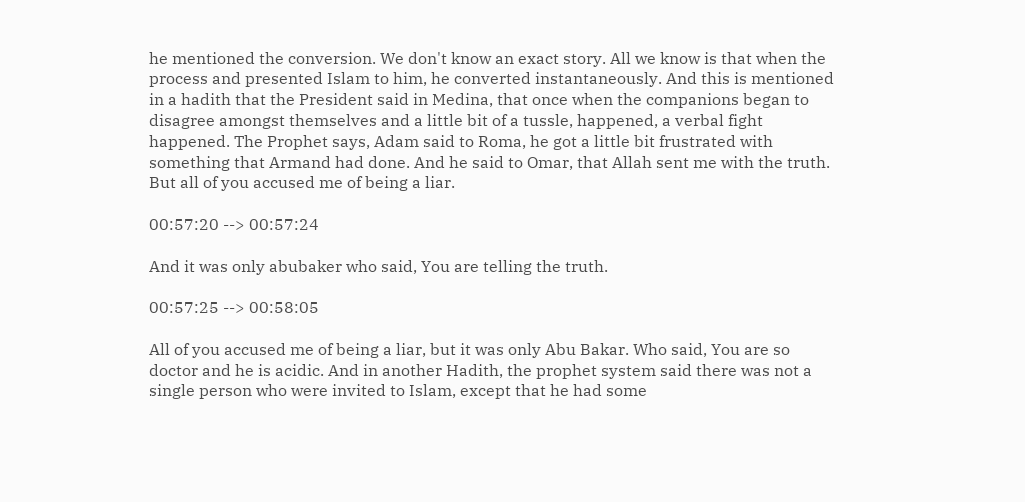he mentioned the conversion. We don't know an exact story. All we know is that when the process and presented Islam to him, he converted instantaneously. And this is mentioned in a hadith that the President said in Medina, that once when the companions began to disagree amongst themselves and a little bit of a tussle, happened, a verbal fight happened. The Prophet says, Adam said to Roma, he got a little bit frustrated with something that Armand had done. And he said to Omar, that Allah sent me with the truth. But all of you accused me of being a liar.

00:57:20 --> 00:57:24

And it was only abubaker who said, You are telling the truth.

00:57:25 --> 00:58:05

All of you accused me of being a liar, but it was only Abu Bakar. Who said, You are so doctor and he is acidic. And in another Hadith, the prophet system said there was not a single person who were invited to Islam, except that he had some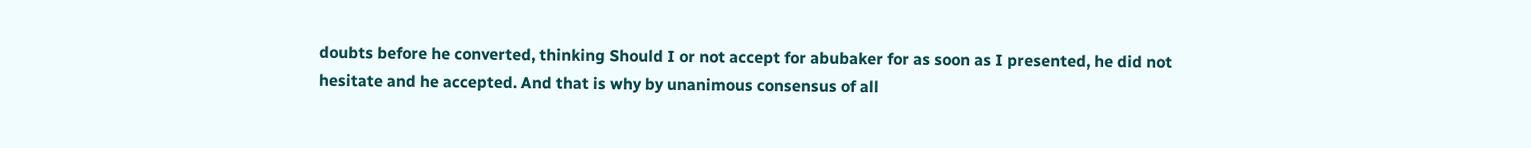doubts before he converted, thinking Should I or not accept for abubaker for as soon as I presented, he did not hesitate and he accepted. And that is why by unanimous consensus of all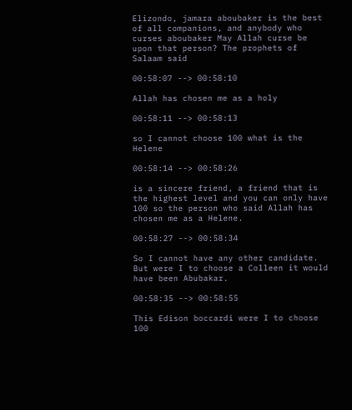Elizondo, jamara aboubaker is the best of all companions, and anybody who curses aboubaker May Allah curse be upon that person? The prophets of Salaam said

00:58:07 --> 00:58:10

Allah has chosen me as a holy

00:58:11 --> 00:58:13

so I cannot choose 100 what is the Helene

00:58:14 --> 00:58:26

is a sincere friend, a friend that is the highest level and you can only have 100 so the person who said Allah has chosen me as a Helene.

00:58:27 --> 00:58:34

So I cannot have any other candidate. But were I to choose a Colleen it would have been Abubakar.

00:58:35 --> 00:58:55

This Edison boccardi were I to choose 100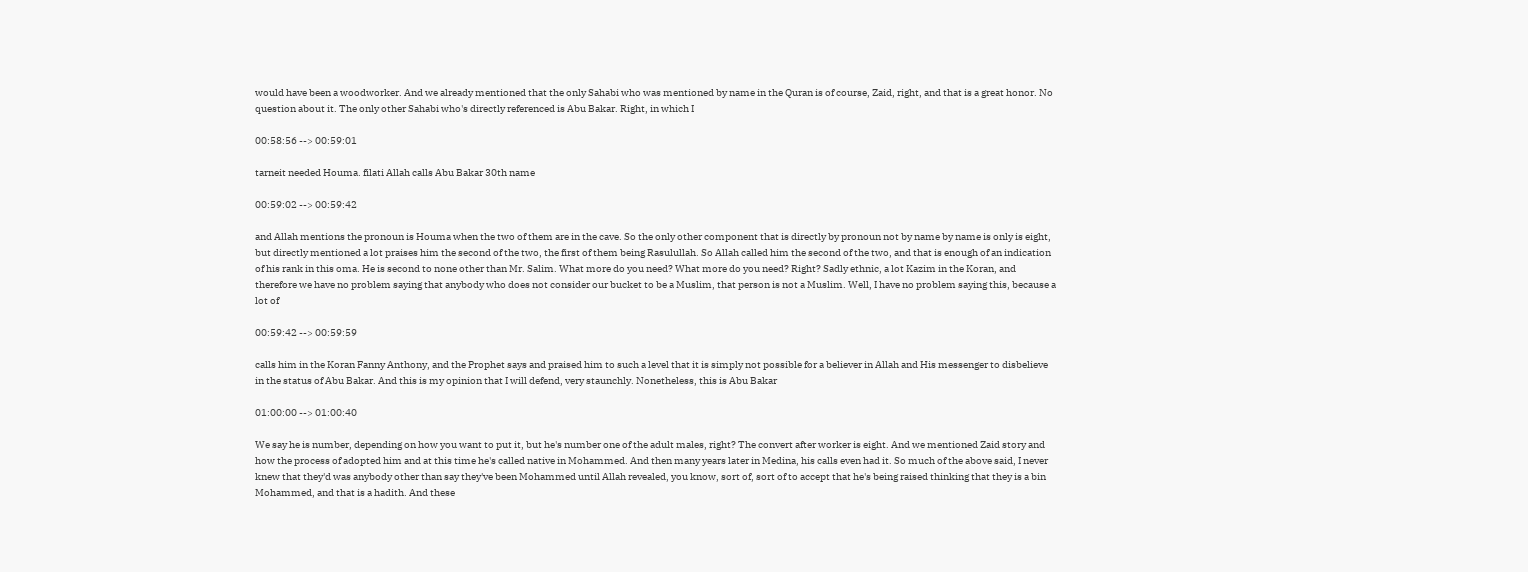would have been a woodworker. And we already mentioned that the only Sahabi who was mentioned by name in the Quran is of course, Zaid, right, and that is a great honor. No question about it. The only other Sahabi who's directly referenced is Abu Bakar. Right, in which I

00:58:56 --> 00:59:01

tarneit needed Houma. filati Allah calls Abu Bakar 30th name

00:59:02 --> 00:59:42

and Allah mentions the pronoun is Houma when the two of them are in the cave. So the only other component that is directly by pronoun not by name by name is only is eight, but directly mentioned a lot praises him the second of the two, the first of them being Rasulullah. So Allah called him the second of the two, and that is enough of an indication of his rank in this oma. He is second to none other than Mr. Salim. What more do you need? What more do you need? Right? Sadly ethnic, a lot Kazim in the Koran, and therefore we have no problem saying that anybody who does not consider our bucket to be a Muslim, that person is not a Muslim. Well, I have no problem saying this, because a lot of

00:59:42 --> 00:59:59

calls him in the Koran Fanny Anthony, and the Prophet says and praised him to such a level that it is simply not possible for a believer in Allah and His messenger to disbelieve in the status of Abu Bakar. And this is my opinion that I will defend, very staunchly. Nonetheless, this is Abu Bakar

01:00:00 --> 01:00:40

We say he is number, depending on how you want to put it, but he's number one of the adult males, right? The convert after worker is eight. And we mentioned Zaid story and how the process of adopted him and at this time he's called native in Mohammed. And then many years later in Medina, his calls even had it. So much of the above said, I never knew that they'd was anybody other than say they've been Mohammed until Allah revealed, you know, sort of, sort of to accept that he's being raised thinking that they is a bin Mohammed, and that is a hadith. And these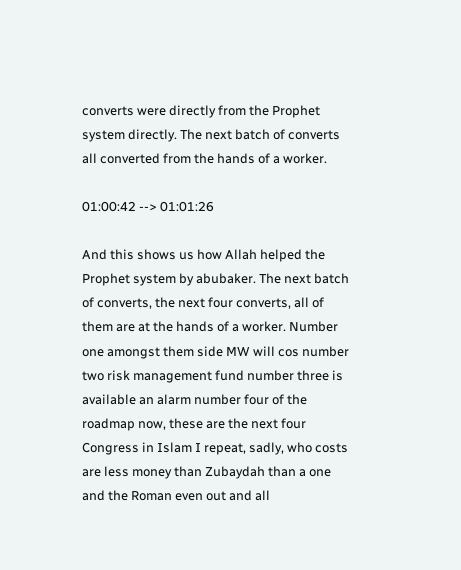converts were directly from the Prophet system directly. The next batch of converts all converted from the hands of a worker.

01:00:42 --> 01:01:26

And this shows us how Allah helped the Prophet system by abubaker. The next batch of converts, the next four converts, all of them are at the hands of a worker. Number one amongst them side MW will cos number two risk management fund number three is available an alarm number four of the roadmap now, these are the next four Congress in Islam I repeat, sadly, who costs are less money than Zubaydah than a one and the Roman even out and all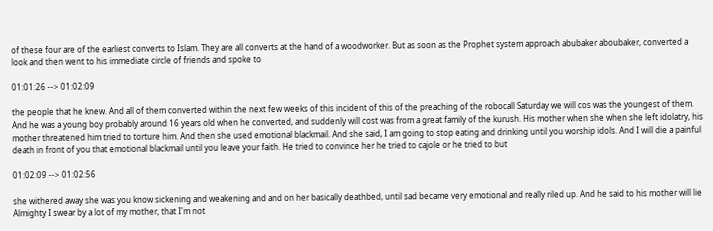of these four are of the earliest converts to Islam. They are all converts at the hand of a woodworker. But as soon as the Prophet system approach abubaker aboubaker, converted a look and then went to his immediate circle of friends and spoke to

01:01:26 --> 01:02:09

the people that he knew. And all of them converted within the next few weeks of this incident of this of the preaching of the robocall Saturday we will cos was the youngest of them. And he was a young boy probably around 16 years old when he converted, and suddenly will cost was from a great family of the kurush. His mother when she when she left idolatry, his mother threatened him tried to torture him. And then she used emotional blackmail. And she said, I am going to stop eating and drinking until you worship idols. And I will die a painful death in front of you that emotional blackmail until you leave your faith. He tried to convince her he tried to cajole or he tried to but

01:02:09 --> 01:02:56

she withered away she was you know sickening and weakening and and on her basically deathbed, until sad became very emotional and really riled up. And he said to his mother will lie Almighty I swear by a lot of my mother, that I'm not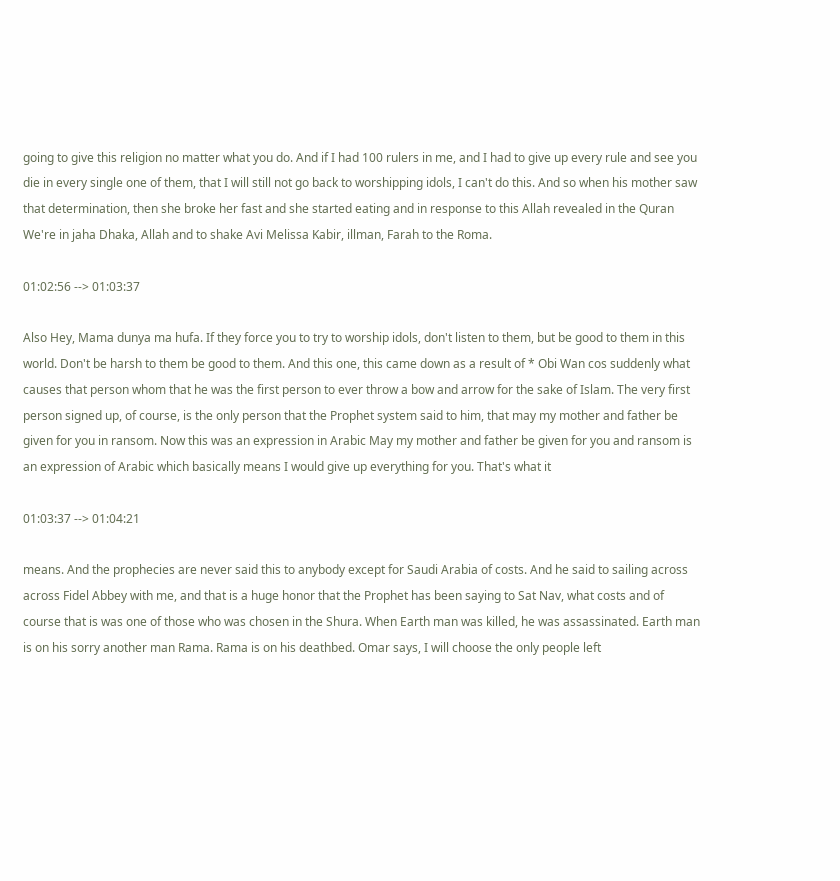going to give this religion no matter what you do. And if I had 100 rulers in me, and I had to give up every rule and see you die in every single one of them, that I will still not go back to worshipping idols, I can't do this. And so when his mother saw that determination, then she broke her fast and she started eating and in response to this Allah revealed in the Quran We're in jaha Dhaka, Allah and to shake Avi Melissa Kabir, illman, Farah to the Roma.

01:02:56 --> 01:03:37

Also Hey, Mama dunya ma hufa. If they force you to try to worship idols, don't listen to them, but be good to them in this world. Don't be harsh to them be good to them. And this one, this came down as a result of * Obi Wan cos suddenly what causes that person whom that he was the first person to ever throw a bow and arrow for the sake of Islam. The very first person signed up, of course, is the only person that the Prophet system said to him, that may my mother and father be given for you in ransom. Now this was an expression in Arabic May my mother and father be given for you and ransom is an expression of Arabic which basically means I would give up everything for you. That's what it

01:03:37 --> 01:04:21

means. And the prophecies are never said this to anybody except for Saudi Arabia of costs. And he said to sailing across across Fidel Abbey with me, and that is a huge honor that the Prophet has been saying to Sat Nav, what costs and of course that is was one of those who was chosen in the Shura. When Earth man was killed, he was assassinated. Earth man is on his sorry another man Rama. Rama is on his deathbed. Omar says, I will choose the only people left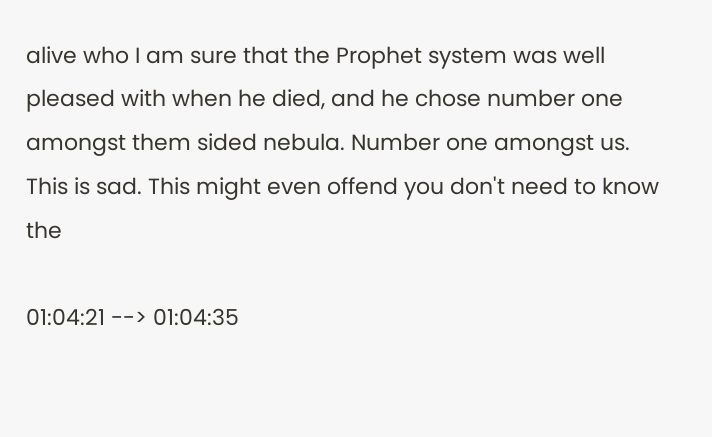alive who I am sure that the Prophet system was well pleased with when he died, and he chose number one amongst them sided nebula. Number one amongst us. This is sad. This might even offend you don't need to know the

01:04:21 --> 01:04:35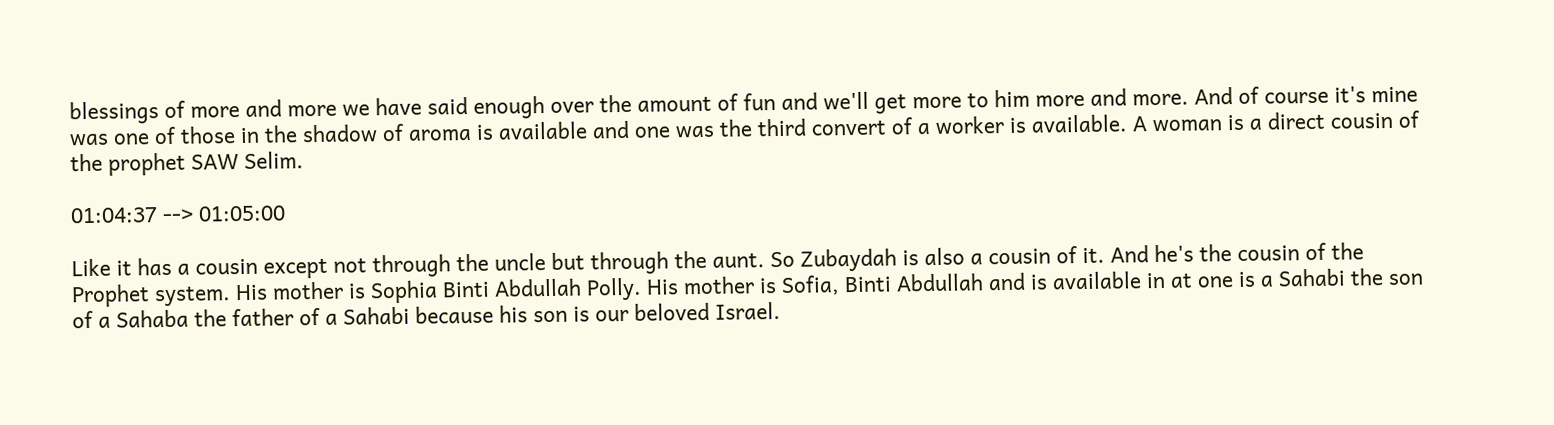blessings of more and more we have said enough over the amount of fun and we'll get more to him more and more. And of course it's mine was one of those in the shadow of aroma is available and one was the third convert of a worker is available. A woman is a direct cousin of the prophet SAW Selim.

01:04:37 --> 01:05:00

Like it has a cousin except not through the uncle but through the aunt. So Zubaydah is also a cousin of it. And he's the cousin of the Prophet system. His mother is Sophia Binti Abdullah Polly. His mother is Sofia, Binti Abdullah and is available in at one is a Sahabi the son of a Sahaba the father of a Sahabi because his son is our beloved Israel.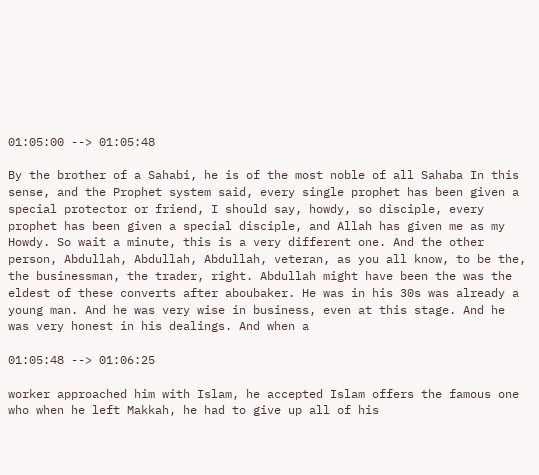01:05:00 --> 01:05:48

By the brother of a Sahabi, he is of the most noble of all Sahaba In this sense, and the Prophet system said, every single prophet has been given a special protector or friend, I should say, howdy, so disciple, every prophet has been given a special disciple, and Allah has given me as my Howdy. So wait a minute, this is a very different one. And the other person, Abdullah, Abdullah, Abdullah, veteran, as you all know, to be the, the businessman, the trader, right. Abdullah might have been the was the eldest of these converts after aboubaker. He was in his 30s was already a young man. And he was very wise in business, even at this stage. And he was very honest in his dealings. And when a

01:05:48 --> 01:06:25

worker approached him with Islam, he accepted Islam offers the famous one who when he left Makkah, he had to give up all of his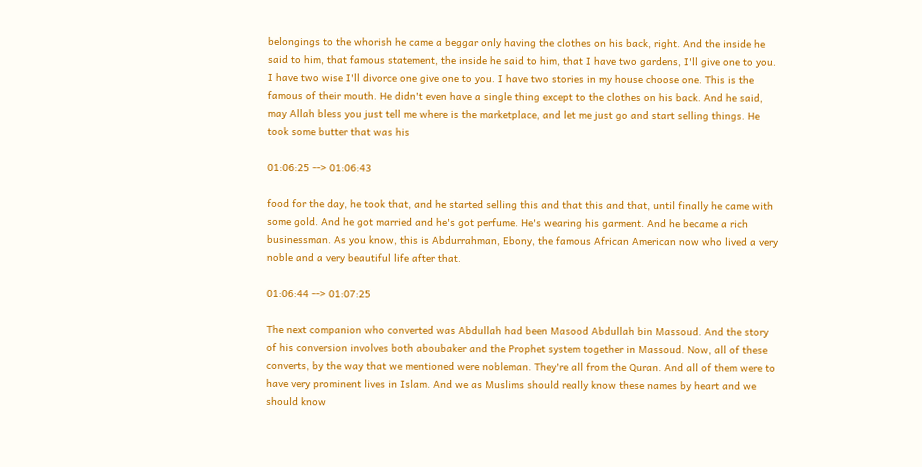belongings to the whorish he came a beggar only having the clothes on his back, right. And the inside he said to him, that famous statement, the inside he said to him, that I have two gardens, I'll give one to you. I have two wise I'll divorce one give one to you. I have two stories in my house choose one. This is the famous of their mouth. He didn't even have a single thing except to the clothes on his back. And he said, may Allah bless you just tell me where is the marketplace, and let me just go and start selling things. He took some butter that was his

01:06:25 --> 01:06:43

food for the day, he took that, and he started selling this and that this and that, until finally he came with some gold. And he got married and he's got perfume. He's wearing his garment. And he became a rich businessman. As you know, this is Abdurrahman, Ebony, the famous African American now who lived a very noble and a very beautiful life after that.

01:06:44 --> 01:07:25

The next companion who converted was Abdullah had been Masood Abdullah bin Massoud. And the story of his conversion involves both aboubaker and the Prophet system together in Massoud. Now, all of these converts, by the way that we mentioned were nobleman. They're all from the Quran. And all of them were to have very prominent lives in Islam. And we as Muslims should really know these names by heart and we should know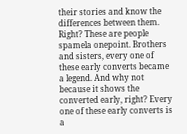their stories and know the differences between them. Right? These are people spamela onepoint. Brothers and sisters, every one of these early converts became a legend. And why not because it shows the converted early, right? Every one of these early converts is a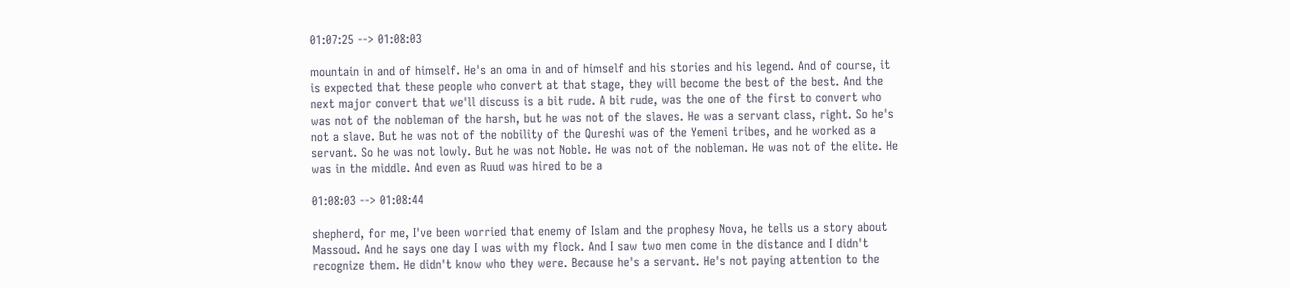01:07:25 --> 01:08:03

mountain in and of himself. He's an oma in and of himself and his stories and his legend. And of course, it is expected that these people who convert at that stage, they will become the best of the best. And the next major convert that we'll discuss is a bit rude. A bit rude, was the one of the first to convert who was not of the nobleman of the harsh, but he was not of the slaves. He was a servant class, right. So he's not a slave. But he was not of the nobility of the Qureshi was of the Yemeni tribes, and he worked as a servant. So he was not lowly. But he was not Noble. He was not of the nobleman. He was not of the elite. He was in the middle. And even as Ruud was hired to be a

01:08:03 --> 01:08:44

shepherd, for me, I've been worried that enemy of Islam and the prophesy Nova, he tells us a story about Massoud. And he says one day I was with my flock. And I saw two men come in the distance and I didn't recognize them. He didn't know who they were. Because he's a servant. He's not paying attention to the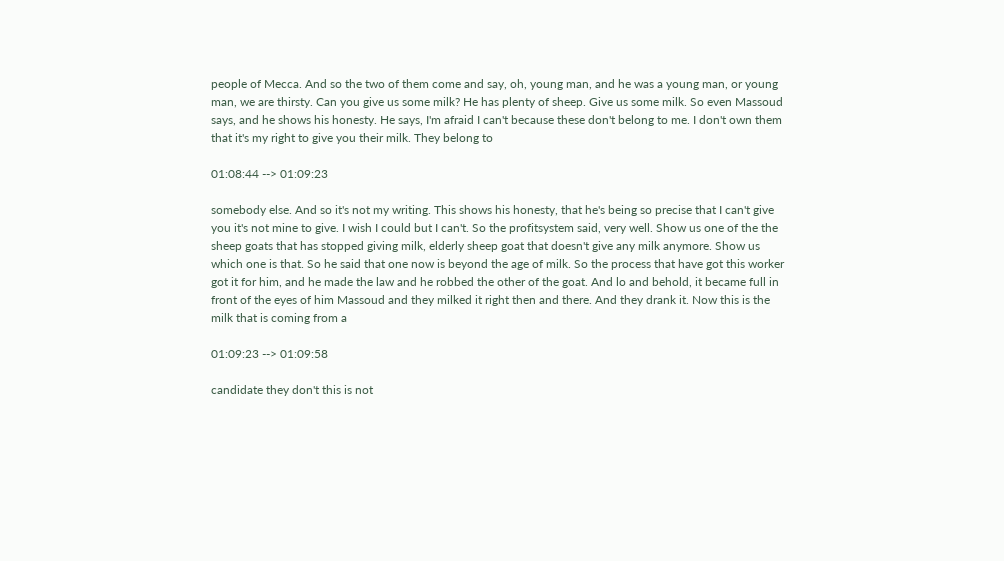people of Mecca. And so the two of them come and say, oh, young man, and he was a young man, or young man, we are thirsty. Can you give us some milk? He has plenty of sheep. Give us some milk. So even Massoud says, and he shows his honesty. He says, I'm afraid I can't because these don't belong to me. I don't own them that it's my right to give you their milk. They belong to

01:08:44 --> 01:09:23

somebody else. And so it's not my writing. This shows his honesty, that he's being so precise that I can't give you it's not mine to give. I wish I could but I can't. So the profitsystem said, very well. Show us one of the the sheep goats that has stopped giving milk, elderly sheep goat that doesn't give any milk anymore. Show us which one is that. So he said that one now is beyond the age of milk. So the process that have got this worker got it for him, and he made the law and he robbed the other of the goat. And lo and behold, it became full in front of the eyes of him Massoud and they milked it right then and there. And they drank it. Now this is the milk that is coming from a

01:09:23 --> 01:09:58

candidate they don't this is not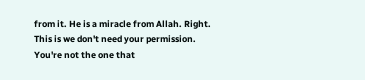from it. He is a miracle from Allah. Right. This is we don't need your permission. You're not the one that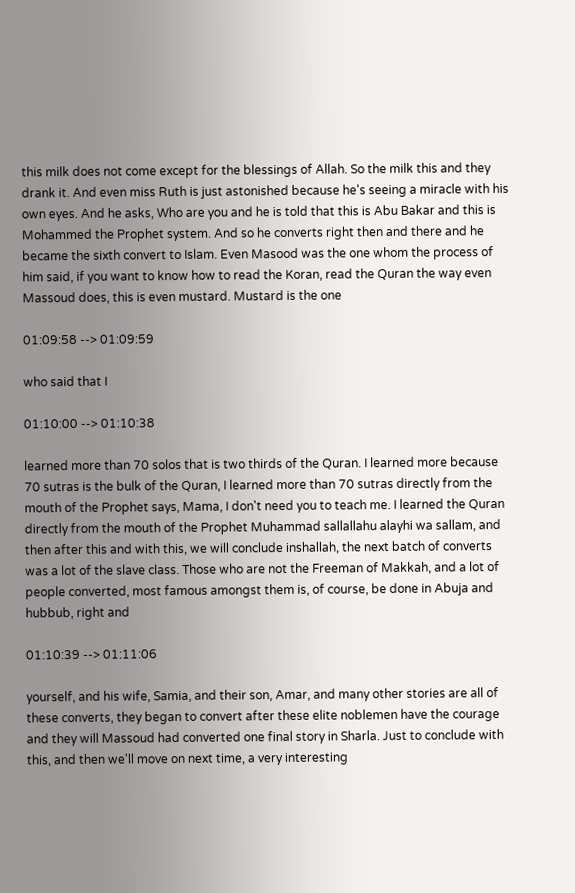this milk does not come except for the blessings of Allah. So the milk this and they drank it. And even miss Ruth is just astonished because he's seeing a miracle with his own eyes. And he asks, Who are you and he is told that this is Abu Bakar and this is Mohammed the Prophet system. And so he converts right then and there and he became the sixth convert to Islam. Even Masood was the one whom the process of him said, if you want to know how to read the Koran, read the Quran the way even Massoud does, this is even mustard. Mustard is the one

01:09:58 --> 01:09:59

who said that I

01:10:00 --> 01:10:38

learned more than 70 solos that is two thirds of the Quran. I learned more because 70 sutras is the bulk of the Quran, I learned more than 70 sutras directly from the mouth of the Prophet says, Mama, I don't need you to teach me. I learned the Quran directly from the mouth of the Prophet Muhammad sallallahu alayhi wa sallam, and then after this and with this, we will conclude inshallah, the next batch of converts was a lot of the slave class. Those who are not the Freeman of Makkah, and a lot of people converted, most famous amongst them is, of course, be done in Abuja and hubbub, right and

01:10:39 --> 01:11:06

yourself, and his wife, Samia, and their son, Amar, and many other stories are all of these converts, they began to convert after these elite noblemen have the courage and they will Massoud had converted one final story in Sharla. Just to conclude with this, and then we'll move on next time, a very interesting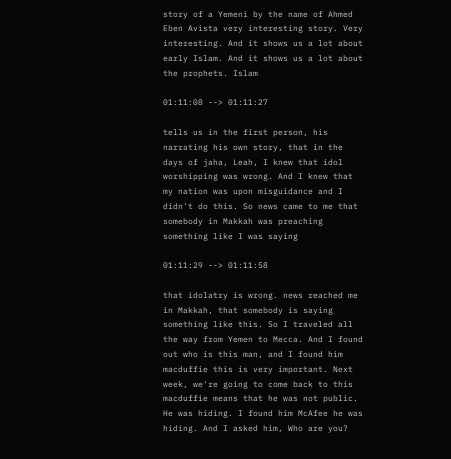story of a Yemeni by the name of Ahmed Eben Avista very interesting story. Very interesting. And it shows us a lot about early Islam. And it shows us a lot about the prophets. Islam

01:11:08 --> 01:11:27

tells us in the first person, his narrating his own story, that in the days of jaha, Leah, I knew that idol worshipping was wrong. And I knew that my nation was upon misguidance and I didn't do this. So news came to me that somebody in Makkah was preaching something like I was saying

01:11:29 --> 01:11:58

that idolatry is wrong. news reached me in Makkah, that somebody is saying something like this. So I traveled all the way from Yemen to Mecca. And I found out who is this man, and I found him macduffie this is very important. Next week, we're going to come back to this macduffie means that he was not public. He was hiding. I found him McAfee he was hiding. And I asked him, Who are you?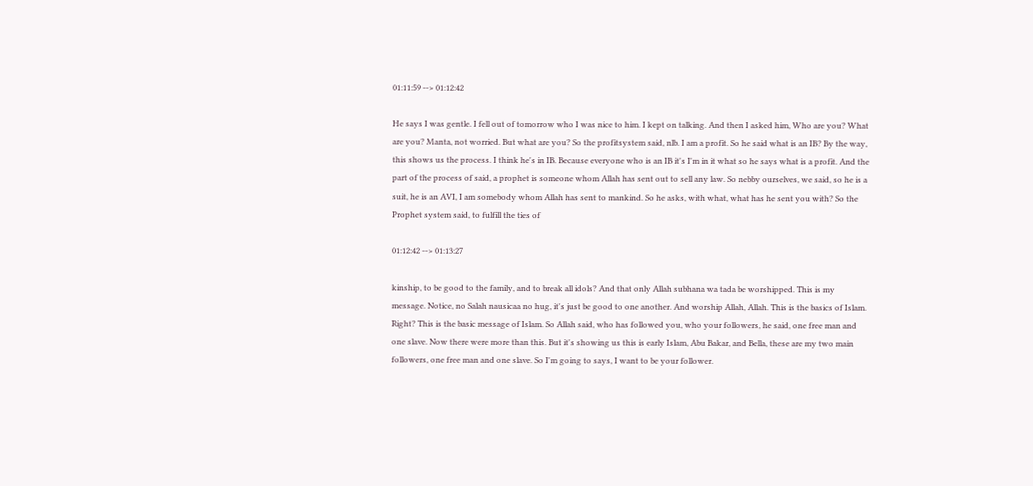01:11:59 --> 01:12:42

He says I was gentle. I fell out of tomorrow who I was nice to him. I kept on talking. And then I asked him, Who are you? What are you? Manta, not worried. But what are you? So the profitsystem said, nlb. I am a profit. So he said what is an IB? By the way, this shows us the process. I think he's in IB. Because everyone who is an IB it's I'm in it what so he says what is a profit. And the part of the process of said, a prophet is someone whom Allah has sent out to sell any law. So nebby ourselves, we said, so he is a suit, he is an AVI, I am somebody whom Allah has sent to mankind. So he asks, with what, what has he sent you with? So the Prophet system said, to fulfill the ties of

01:12:42 --> 01:13:27

kinship, to be good to the family, and to break all idols? And that only Allah subhana wa tada be worshipped. This is my message. Notice, no Salah nausicaa no hug, it's just be good to one another. And worship Allah, Allah. This is the basics of Islam. Right? This is the basic message of Islam. So Allah said, who has followed you, who your followers, he said, one free man and one slave. Now there were more than this. But it's showing us this is early Islam, Abu Bakar, and Bella, these are my two main followers, one free man and one slave. So I'm going to says, I want to be your follower.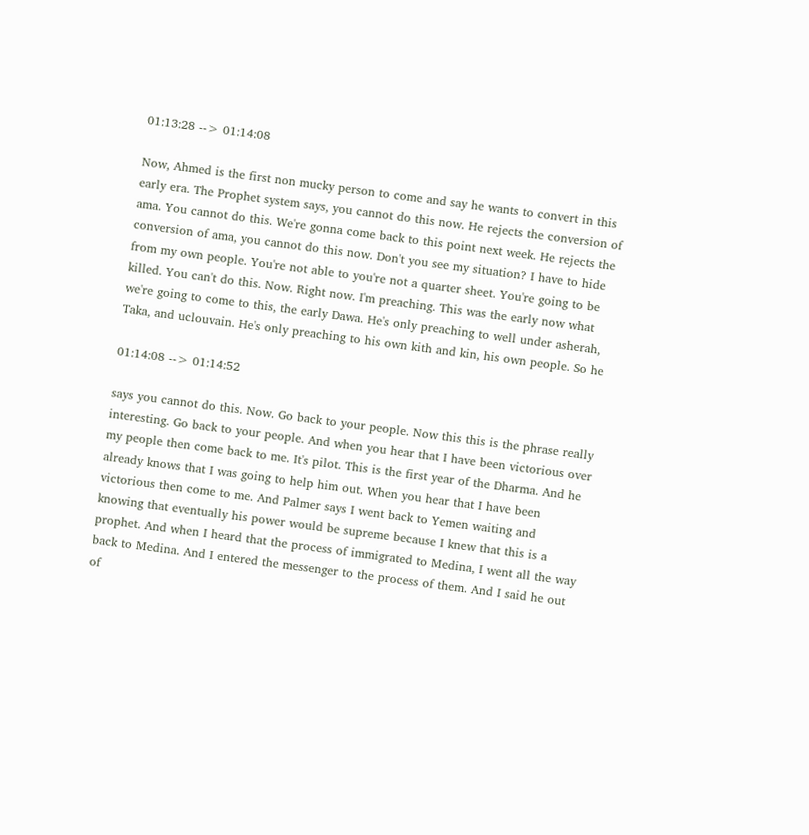01:13:28 --> 01:14:08

Now, Ahmed is the first non mucky person to come and say he wants to convert in this early era. The Prophet system says, you cannot do this now. He rejects the conversion of ama. You cannot do this. We're gonna come back to this point next week. He rejects the conversion of ama, you cannot do this now. Don't you see my situation? I have to hide from my own people. You're not able to you're not a quarter sheet. You're going to be killed. You can't do this. Now. Right now. I'm preaching. This was the early now what we're going to come to this, the early Dawa. He's only preaching to well under asherah, Taka, and uclouvain. He's only preaching to his own kith and kin, his own people. So he

01:14:08 --> 01:14:52

says you cannot do this. Now. Go back to your people. Now this this is the phrase really interesting. Go back to your people. And when you hear that I have been victorious over my people then come back to me. It's pilot. This is the first year of the Dharma. And he already knows that I was going to help him out. When you hear that I have been victorious then come to me. And Palmer says I went back to Yemen waiting and knowing that eventually his power would be supreme because I knew that this is a prophet. And when I heard that the process of immigrated to Medina, I went all the way back to Medina. And I entered the messenger to the process of them. And I said he out of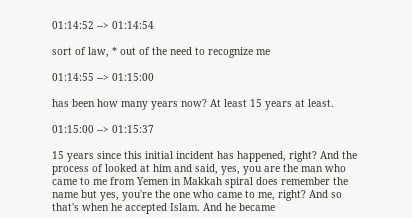01:14:52 --> 01:14:54

sort of law, * out of the need to recognize me

01:14:55 --> 01:15:00

has been how many years now? At least 15 years at least.

01:15:00 --> 01:15:37

15 years since this initial incident has happened, right? And the process of looked at him and said, yes, you are the man who came to me from Yemen in Makkah spiral does remember the name but yes, you're the one who came to me, right? And so that's when he accepted Islam. And he became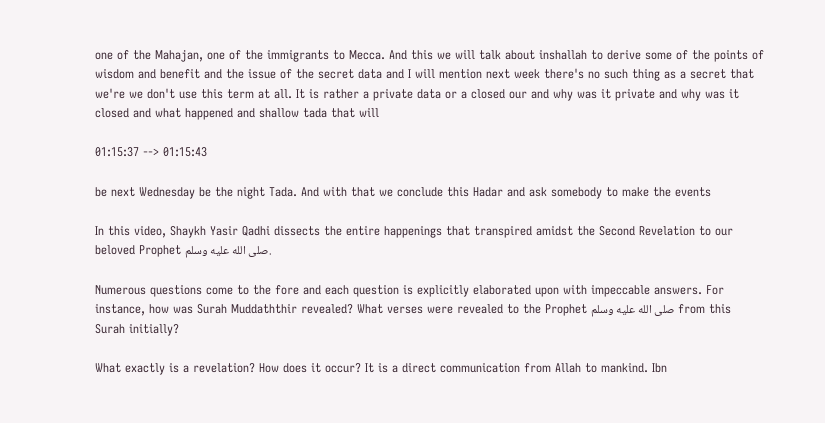one of the Mahajan, one of the immigrants to Mecca. And this we will talk about inshallah to derive some of the points of wisdom and benefit and the issue of the secret data and I will mention next week there's no such thing as a secret that we're we don't use this term at all. It is rather a private data or a closed our and why was it private and why was it closed and what happened and shallow tada that will

01:15:37 --> 01:15:43

be next Wednesday be the night Tada. And with that we conclude this Hadar and ask somebody to make the events

In this video, Shaykh Yasir Qadhi dissects the entire happenings that transpired amidst the Second Revelation to our beloved Prophet صلى الله عليه وسلم.

Numerous questions come to the fore and each question is explicitly elaborated upon with impeccable answers. For instance, how was Surah Muddaththir revealed? What verses were revealed to the Prophet صلى الله عليه وسلم from this Surah initially?

What exactly is a revelation? How does it occur? It is a direct communication from Allah to mankind. Ibn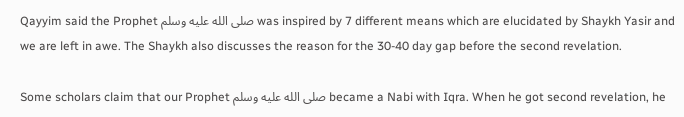Qayyim said the Prophet صلى الله عليه وسلم was inspired by 7 different means which are elucidated by Shaykh Yasir and we are left in awe. The Shaykh also discusses the reason for the 30-40 day gap before the second revelation.

Some scholars claim that our Prophet صلى الله عليه وسلم became a Nabi with Iqra. When he got second revelation, he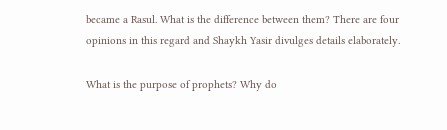became a Rasul. What is the difference between them? There are four opinions in this regard and Shaykh Yasir divulges details elaborately.

What is the purpose of prophets? Why do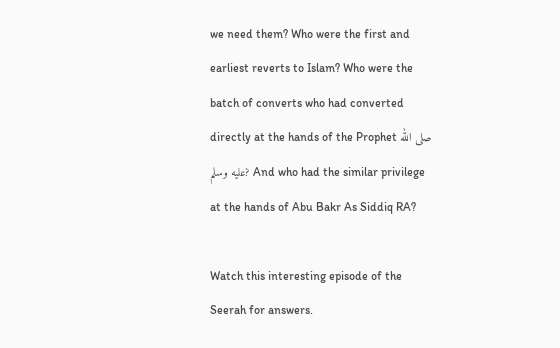we need them? Who were the first and earliest reverts to Islam? Who were the batch of converts who had converted directly at the hands of the Prophet صلى الله عليه وسلم? And who had the similar privilege at the hands of Abu Bakr As Siddiq RA?

Watch this interesting episode of the Seerah for answers.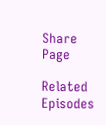Share Page

Related Episodes